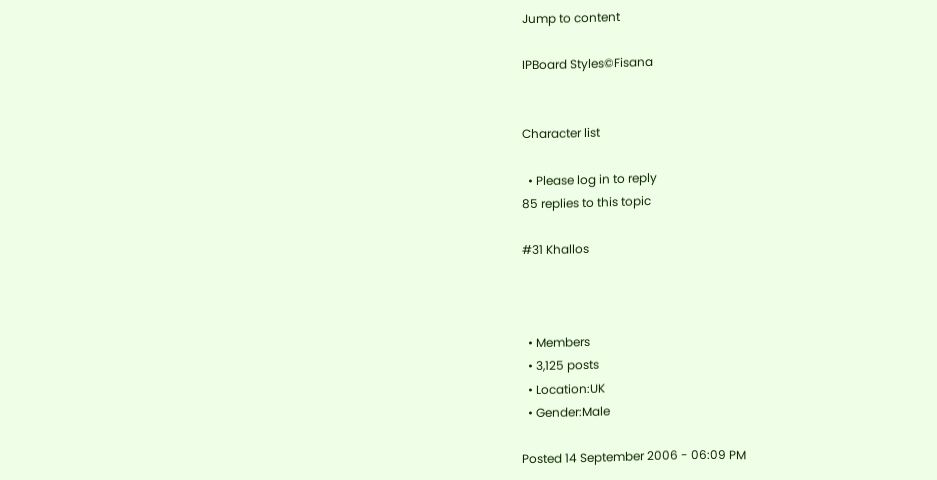Jump to content

IPBoard Styles©Fisana


Character list

  • Please log in to reply
85 replies to this topic

#31 Khallos



  • Members
  • 3,125 posts
  • Location:UK
  • Gender:Male

Posted 14 September 2006 - 06:09 PM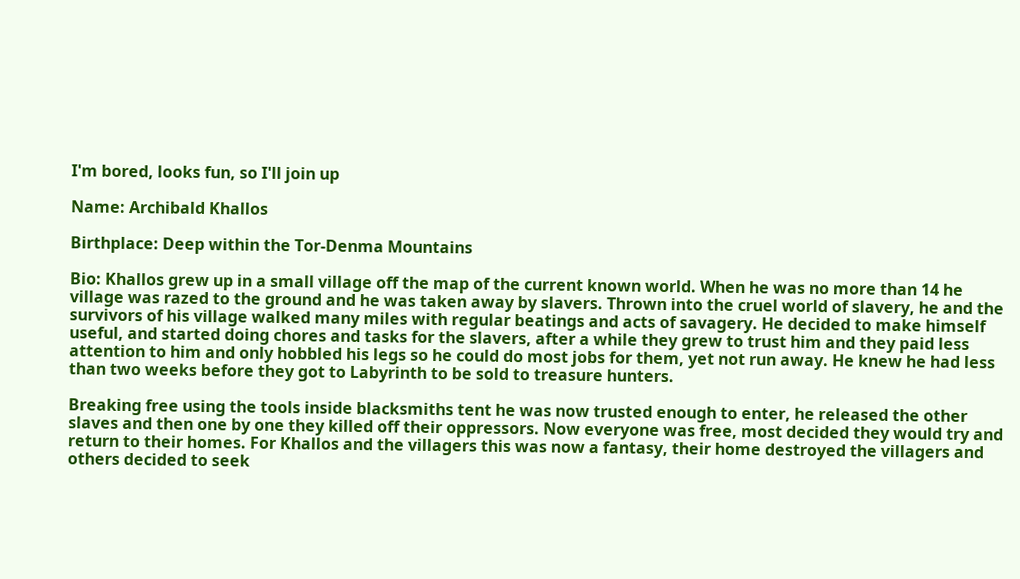I'm bored, looks fun, so I'll join up

Name: Archibald Khallos

Birthplace: Deep within the Tor-Denma Mountains

Bio: Khallos grew up in a small village off the map of the current known world. When he was no more than 14 he village was razed to the ground and he was taken away by slavers. Thrown into the cruel world of slavery, he and the survivors of his village walked many miles with regular beatings and acts of savagery. He decided to make himself useful, and started doing chores and tasks for the slavers, after a while they grew to trust him and they paid less attention to him and only hobbled his legs so he could do most jobs for them, yet not run away. He knew he had less than two weeks before they got to Labyrinth to be sold to treasure hunters.

Breaking free using the tools inside blacksmiths tent he was now trusted enough to enter, he released the other slaves and then one by one they killed off their oppressors. Now everyone was free, most decided they would try and return to their homes. For Khallos and the villagers this was now a fantasy, their home destroyed the villagers and others decided to seek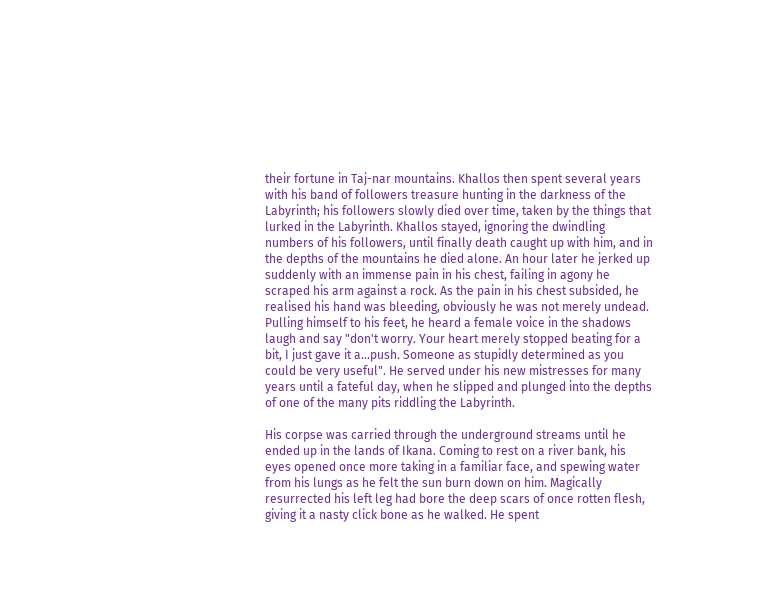their fortune in Taj-nar mountains. Khallos then spent several years with his band of followers treasure hunting in the darkness of the Labyrinth; his followers slowly died over time, taken by the things that lurked in the Labyrinth. Khallos stayed, ignoring the dwindling numbers of his followers, until finally death caught up with him, and in the depths of the mountains he died alone. An hour later he jerked up suddenly with an immense pain in his chest, failing in agony he scraped his arm against a rock. As the pain in his chest subsided, he realised his hand was bleeding, obviously he was not merely undead. Pulling himself to his feet, he heard a female voice in the shadows laugh and say "don't worry. Your heart merely stopped beating for a bit, I just gave it a...push. Someone as stupidly determined as you could be very useful". He served under his new mistresses for many years until a fateful day, when he slipped and plunged into the depths of one of the many pits riddling the Labyrinth.

His corpse was carried through the underground streams until he ended up in the lands of Ikana. Coming to rest on a river bank, his eyes opened once more taking in a familiar face, and spewing water from his lungs as he felt the sun burn down on him. Magically resurrected his left leg had bore the deep scars of once rotten flesh, giving it a nasty click bone as he walked. He spent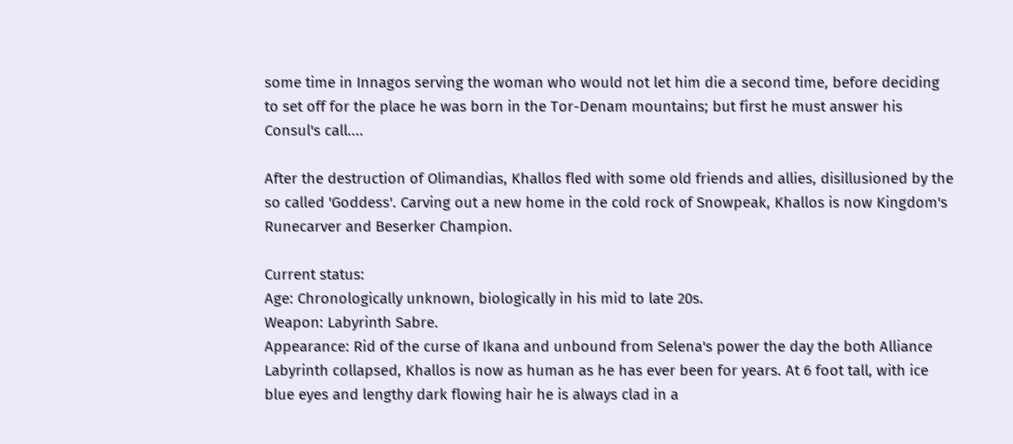some time in Innagos serving the woman who would not let him die a second time, before deciding to set off for the place he was born in the Tor-Denam mountains; but first he must answer his Consul's call....

After the destruction of Olimandias, Khallos fled with some old friends and allies, disillusioned by the so called 'Goddess'. Carving out a new home in the cold rock of Snowpeak, Khallos is now Kingdom's Runecarver and Beserker Champion.

Current status:
Age: Chronologically unknown, biologically in his mid to late 20s.
Weapon: Labyrinth Sabre.
Appearance: Rid of the curse of Ikana and unbound from Selena's power the day the both Alliance Labyrinth collapsed, Khallos is now as human as he has ever been for years. At 6 foot tall, with ice blue eyes and lengthy dark flowing hair he is always clad in a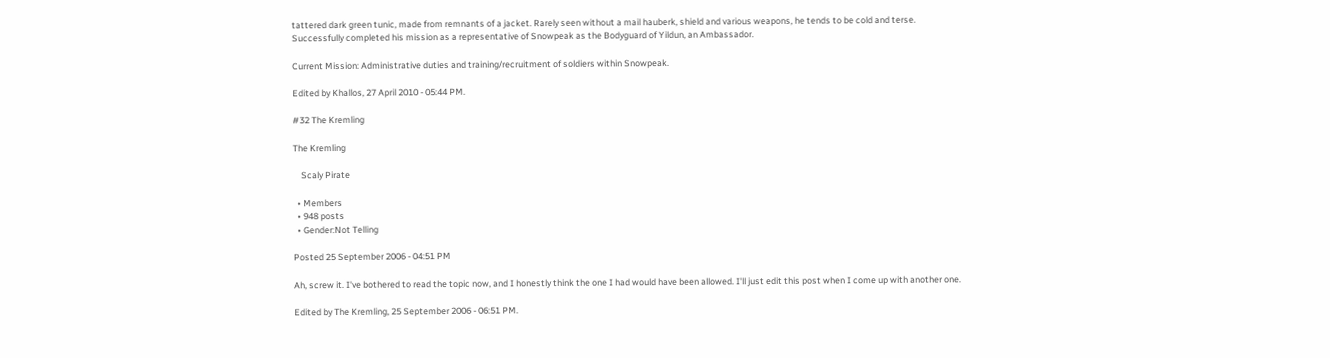tattered dark green tunic, made from remnants of a jacket. Rarely seen without a mail hauberk, shield and various weapons, he tends to be cold and terse.
Successfully completed his mission as a representative of Snowpeak as the Bodyguard of Yildun, an Ambassador.

Current Mission: Administrative duties and training/recruitment of soldiers within Snowpeak.

Edited by Khallos, 27 April 2010 - 05:44 PM.

#32 The Kremling

The Kremling

    Scaly Pirate

  • Members
  • 948 posts
  • Gender:Not Telling

Posted 25 September 2006 - 04:51 PM

Ah, screw it. I've bothered to read the topic now, and I honestly think the one I had would have been allowed. I'll just edit this post when I come up with another one.

Edited by The Kremling, 25 September 2006 - 06:51 PM.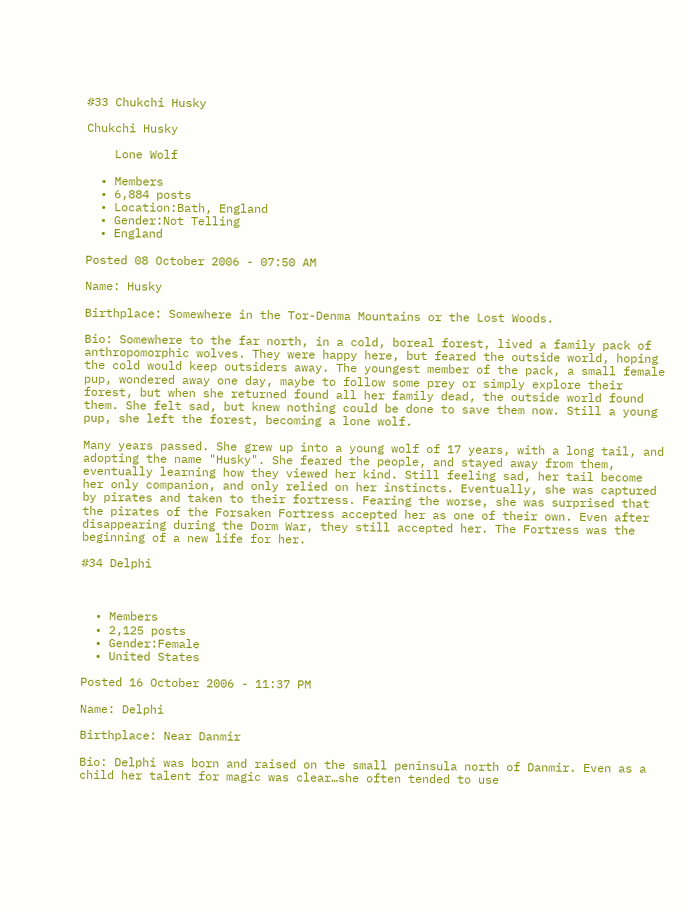#33 Chukchi Husky

Chukchi Husky

    Lone Wolf

  • Members
  • 6,884 posts
  • Location:Bath, England
  • Gender:Not Telling
  • England

Posted 08 October 2006 - 07:50 AM

Name: Husky

Birthplace: Somewhere in the Tor-Denma Mountains or the Lost Woods.

Bio: Somewhere to the far north, in a cold, boreal forest, lived a family pack of anthropomorphic wolves. They were happy here, but feared the outside world, hoping the cold would keep outsiders away. The youngest member of the pack, a small female pup, wondered away one day, maybe to follow some prey or simply explore their forest, but when she returned found all her family dead, the outside world found them. She felt sad, but knew nothing could be done to save them now. Still a young pup, she left the forest, becoming a lone wolf.

Many years passed. She grew up into a young wolf of 17 years, with a long tail, and adopting the name "Husky". She feared the people, and stayed away from them, eventually learning how they viewed her kind. Still feeling sad, her tail become her only companion, and only relied on her instincts. Eventually, she was captured by pirates and taken to their fortress. Fearing the worse, she was surprised that the pirates of the Forsaken Fortress accepted her as one of their own. Even after disappearing during the Dorm War, they still accepted her. The Fortress was the beginning of a new life for her.

#34 Delphi



  • Members
  • 2,125 posts
  • Gender:Female
  • United States

Posted 16 October 2006 - 11:37 PM

Name: Delphi

Birthplace: Near Danmir

Bio: Delphi was born and raised on the small peninsula north of Danmir. Even as a child her talent for magic was clear…she often tended to use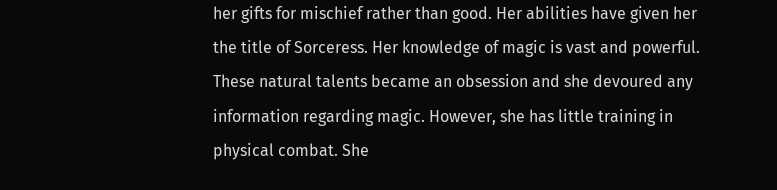her gifts for mischief rather than good. Her abilities have given her the title of Sorceress. Her knowledge of magic is vast and powerful. These natural talents became an obsession and she devoured any information regarding magic. However, she has little training in physical combat. She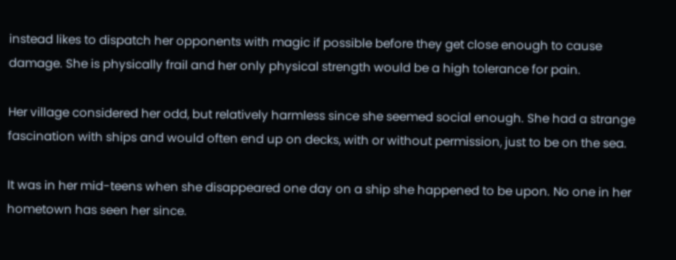instead likes to dispatch her opponents with magic if possible before they get close enough to cause damage. She is physically frail and her only physical strength would be a high tolerance for pain.

Her village considered her odd, but relatively harmless since she seemed social enough. She had a strange fascination with ships and would often end up on decks, with or without permission, just to be on the sea.

It was in her mid-teens when she disappeared one day on a ship she happened to be upon. No one in her hometown has seen her since.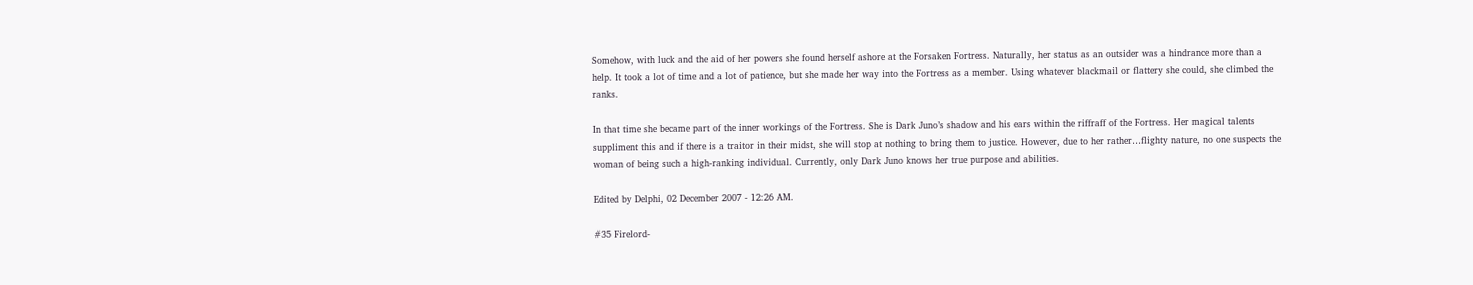Somehow, with luck and the aid of her powers she found herself ashore at the Forsaken Fortress. Naturally, her status as an outsider was a hindrance more than a help. It took a lot of time and a lot of patience, but she made her way into the Fortress as a member. Using whatever blackmail or flattery she could, she climbed the ranks.

In that time she became part of the inner workings of the Fortress. She is Dark Juno’s shadow and his ears within the riffraff of the Fortress. Her magical talents suppliment this and if there is a traitor in their midst, she will stop at nothing to bring them to justice. However, due to her rather…flighty nature, no one suspects the woman of being such a high-ranking individual. Currently, only Dark Juno knows her true purpose and abilities.

Edited by Delphi, 02 December 2007 - 12:26 AM.

#35 Firelord-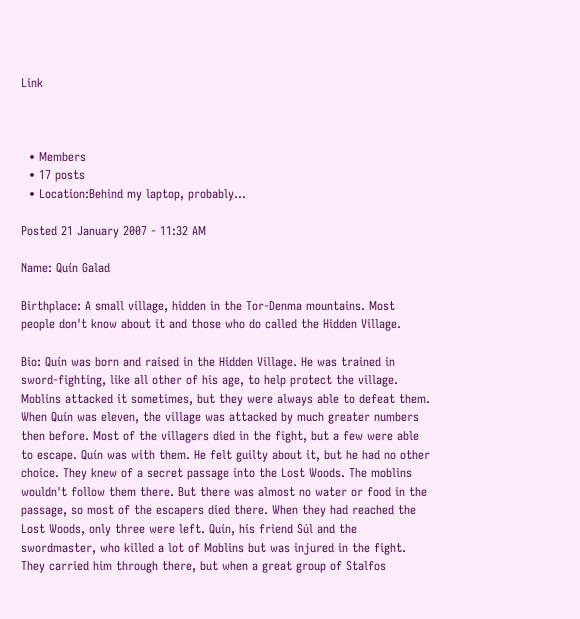Link



  • Members
  • 17 posts
  • Location:Behind my laptop, probably...

Posted 21 January 2007 - 11:32 AM

Name: Quín Galad

Birthplace: A small village, hidden in the Tor-Denma mountains. Most people don't know about it and those who do called the Hidden Village.

Bio: Quín was born and raised in the Hidden Village. He was trained in sword-fighting, like all other of his age, to help protect the village. Moblins attacked it sometimes, but they were always able to defeat them. When Quín was eleven, the village was attacked by much greater numbers then before. Most of the villagers died in the fight, but a few were able to escape. Quín was with them. He felt guilty about it, but he had no other choice. They knew of a secret passage into the Lost Woods. The moblins wouldn't follow them there. But there was almost no water or food in the passage, so most of the escapers died there. When they had reached the Lost Woods, only three were left. Quín, his friend Súl and the swordmaster, who killed a lot of Moblins but was injured in the fight. They carried him through there, but when a great group of Stalfos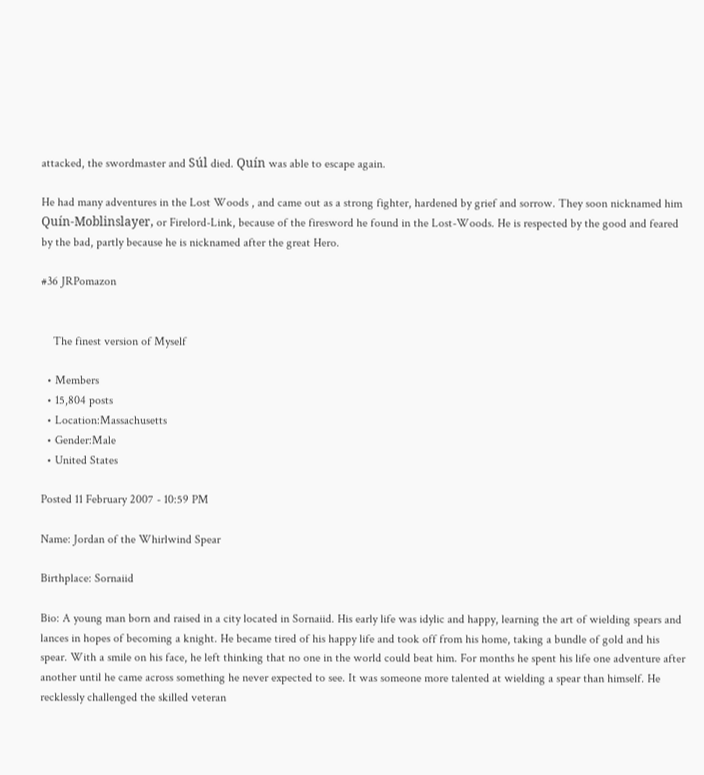attacked, the swordmaster and Súl died. Quín was able to escape again.

He had many adventures in the Lost Woods , and came out as a strong fighter, hardened by grief and sorrow. They soon nicknamed him Quín-Moblinslayer, or Firelord-Link, because of the firesword he found in the Lost-Woods. He is respected by the good and feared by the bad, partly because he is nicknamed after the great Hero.

#36 JRPomazon


    The finest version of Myself

  • Members
  • 15,804 posts
  • Location:Massachusetts
  • Gender:Male
  • United States

Posted 11 February 2007 - 10:59 PM

Name: Jordan of the Whirlwind Spear

Birthplace: Sornaiid

Bio: A young man born and raised in a city located in Sornaiid. His early life was idylic and happy, learning the art of wielding spears and lances in hopes of becoming a knight. He became tired of his happy life and took off from his home, taking a bundle of gold and his spear. With a smile on his face, he left thinking that no one in the world could beat him. For months he spent his life one adventure after another until he came across something he never expected to see. It was someone more talented at wielding a spear than himself. He recklessly challenged the skilled veteran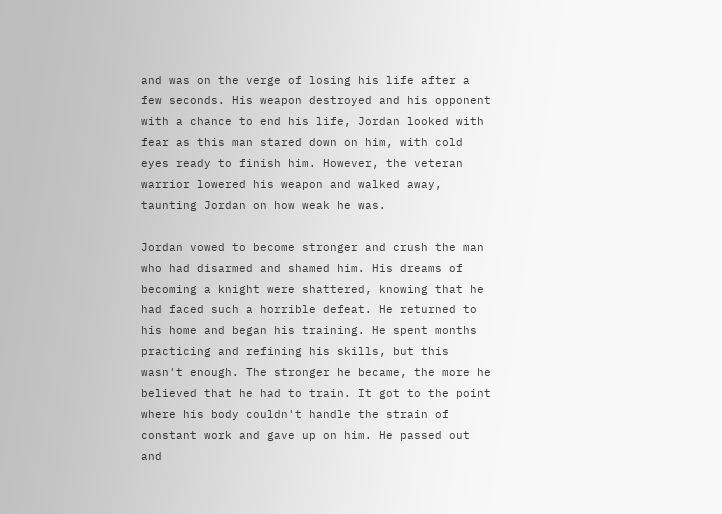and was on the verge of losing his life after a few seconds. His weapon destroyed and his opponent with a chance to end his life, Jordan looked with fear as this man stared down on him, with cold eyes ready to finish him. However, the veteran warrior lowered his weapon and walked away, taunting Jordan on how weak he was.

Jordan vowed to become stronger and crush the man who had disarmed and shamed him. His dreams of becoming a knight were shattered, knowing that he had faced such a horrible defeat. He returned to his home and began his training. He spent months practicing and refining his skills, but this wasn't enough. The stronger he became, the more he believed that he had to train. It got to the point where his body couldn't handle the strain of constant work and gave up on him. He passed out and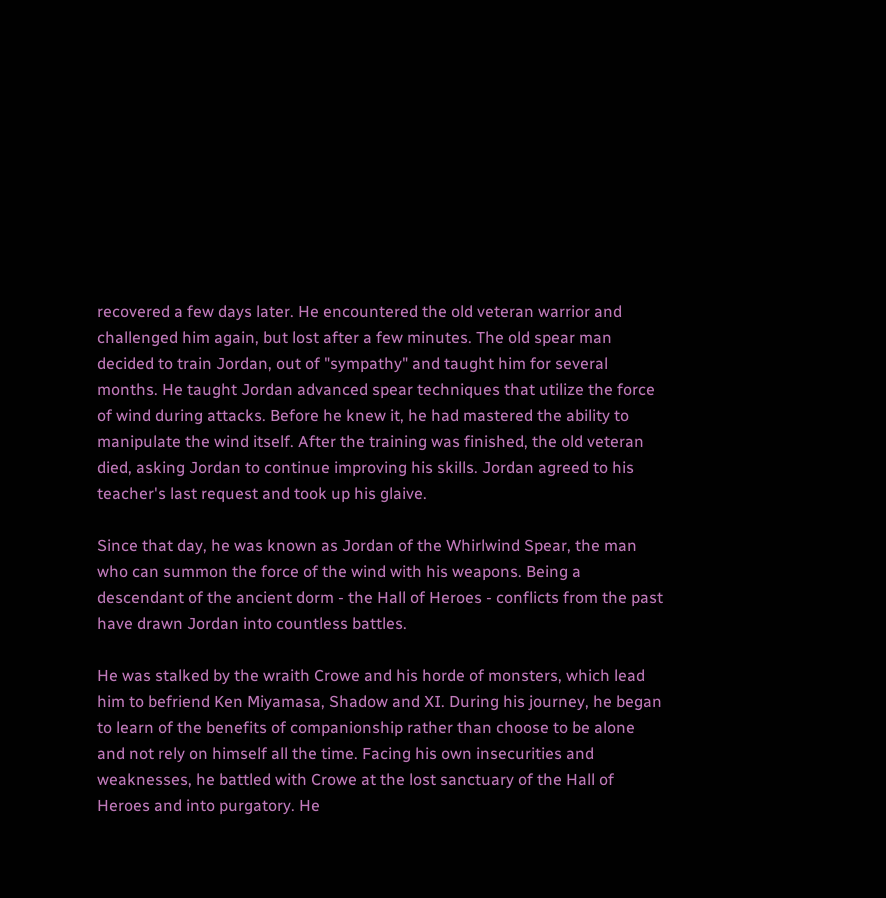recovered a few days later. He encountered the old veteran warrior and challenged him again, but lost after a few minutes. The old spear man decided to train Jordan, out of "sympathy" and taught him for several months. He taught Jordan advanced spear techniques that utilize the force of wind during attacks. Before he knew it, he had mastered the ability to manipulate the wind itself. After the training was finished, the old veteran died, asking Jordan to continue improving his skills. Jordan agreed to his teacher's last request and took up his glaive.

Since that day, he was known as Jordan of the Whirlwind Spear, the man who can summon the force of the wind with his weapons. Being a descendant of the ancient dorm - the Hall of Heroes - conflicts from the past have drawn Jordan into countless battles.

He was stalked by the wraith Crowe and his horde of monsters, which lead him to befriend Ken Miyamasa, Shadow and XI. During his journey, he began to learn of the benefits of companionship rather than choose to be alone and not rely on himself all the time. Facing his own insecurities and weaknesses, he battled with Crowe at the lost sanctuary of the Hall of Heroes and into purgatory. He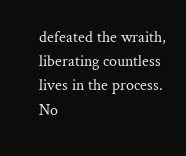defeated the wraith, liberating countless lives in the process. No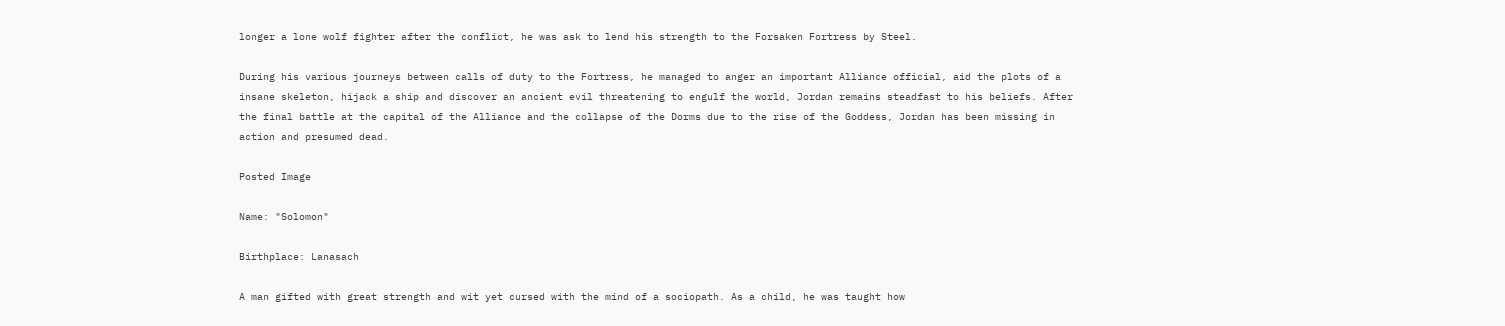longer a lone wolf fighter after the conflict, he was ask to lend his strength to the Forsaken Fortress by Steel.

During his various journeys between calls of duty to the Fortress, he managed to anger an important Alliance official, aid the plots of a insane skeleton, hijack a ship and discover an ancient evil threatening to engulf the world, Jordan remains steadfast to his beliefs. After the final battle at the capital of the Alliance and the collapse of the Dorms due to the rise of the Goddess, Jordan has been missing in action and presumed dead.

Posted Image

Name: "Solomon"

Birthplace: Lanasach

A man gifted with great strength and wit yet cursed with the mind of a sociopath. As a child, he was taught how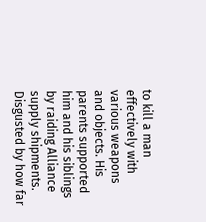to kill a man effectively with various weapons and objects. His parents supported him and his siblings by raiding Alliance supply shipments. Disgusted by how far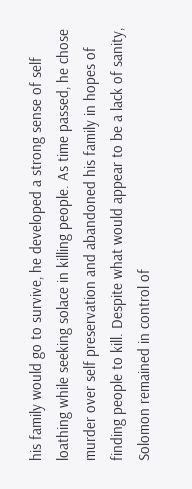his family would go to survive, he developed a strong sense of self loathing while seeking solace in killing people. As time passed, he chose murder over self preservation and abandoned his family in hopes of finding people to kill. Despite what would appear to be a lack of sanity, Solomon remained in control of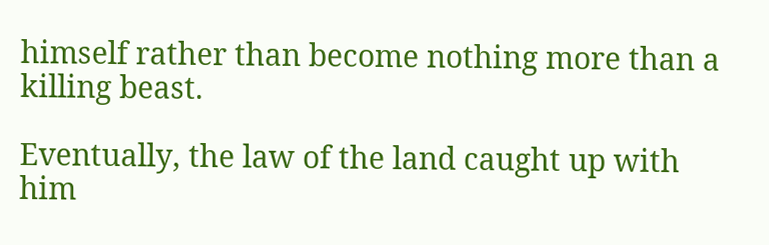himself rather than become nothing more than a killing beast.

Eventually, the law of the land caught up with him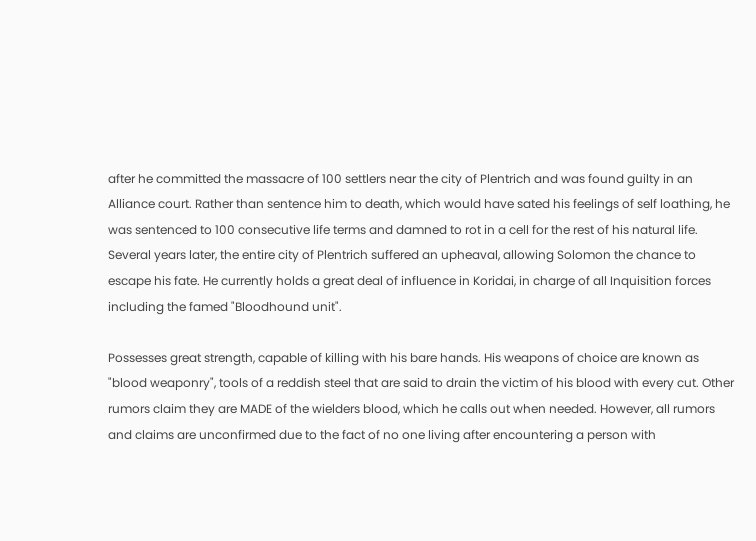after he committed the massacre of 100 settlers near the city of Plentrich and was found guilty in an Alliance court. Rather than sentence him to death, which would have sated his feelings of self loathing, he was sentenced to 100 consecutive life terms and damned to rot in a cell for the rest of his natural life. Several years later, the entire city of Plentrich suffered an upheaval, allowing Solomon the chance to escape his fate. He currently holds a great deal of influence in Koridai, in charge of all Inquisition forces including the famed "Bloodhound unit".

Possesses great strength, capable of killing with his bare hands. His weapons of choice are known as "blood weaponry", tools of a reddish steel that are said to drain the victim of his blood with every cut. Other rumors claim they are MADE of the wielders blood, which he calls out when needed. However, all rumors and claims are unconfirmed due to the fact of no one living after encountering a person with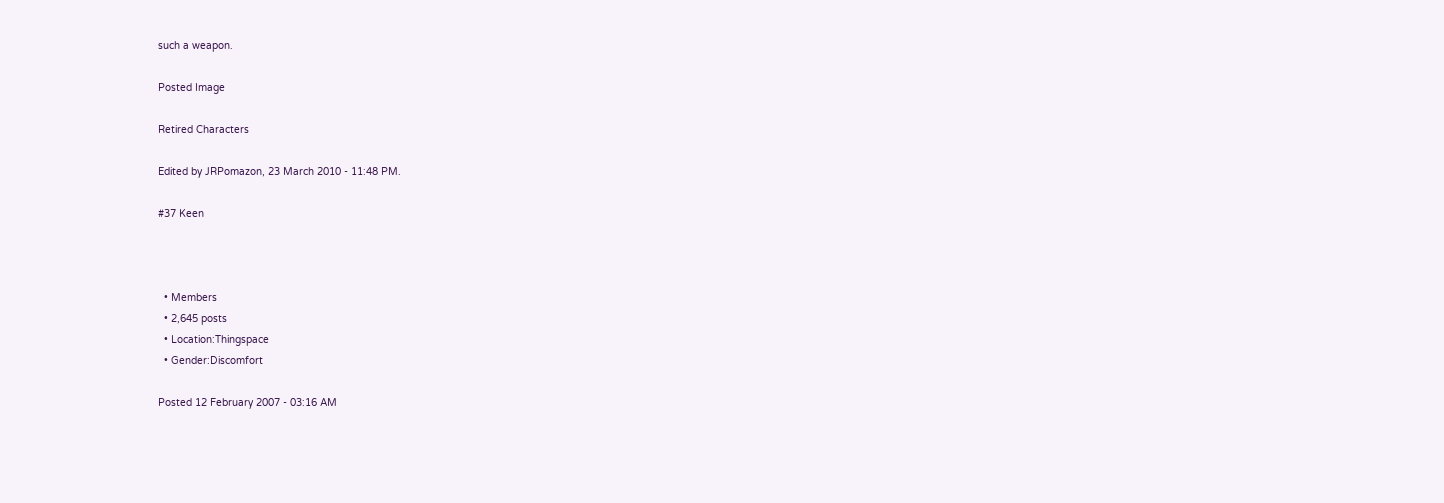such a weapon.

Posted Image

Retired Characters

Edited by JRPomazon, 23 March 2010 - 11:48 PM.

#37 Keen



  • Members
  • 2,645 posts
  • Location:Thingspace
  • Gender:Discomfort

Posted 12 February 2007 - 03:16 AM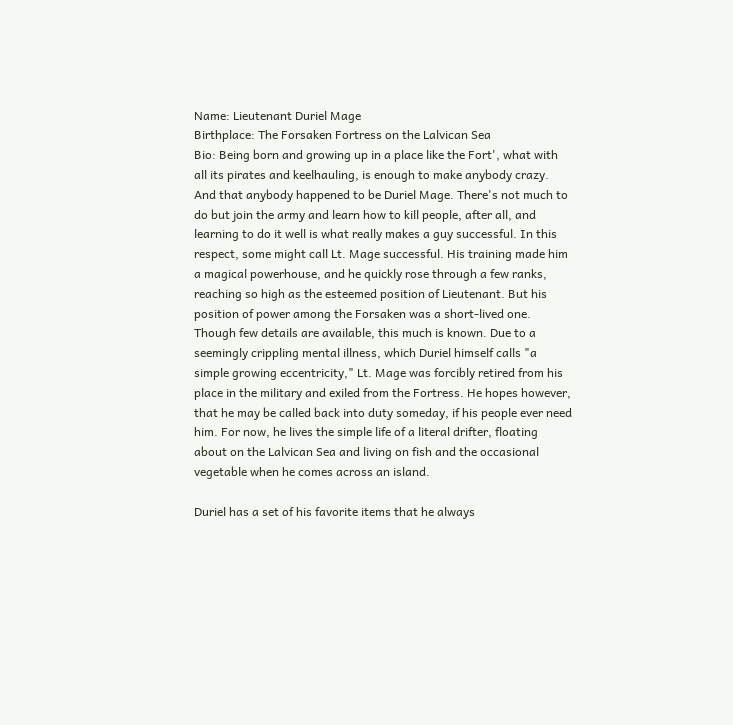Name: Lieutenant Duriel Mage
Birthplace: The Forsaken Fortress on the Lalvican Sea
Bio: Being born and growing up in a place like the Fort', what with all its pirates and keelhauling, is enough to make anybody crazy. And that anybody happened to be Duriel Mage. There's not much to do but join the army and learn how to kill people, after all, and learning to do it well is what really makes a guy successful. In this respect, some might call Lt. Mage successful. His training made him a magical powerhouse, and he quickly rose through a few ranks, reaching so high as the esteemed position of Lieutenant. But his position of power among the Forsaken was a short-lived one. Though few details are available, this much is known. Due to a seemingly crippling mental illness, which Duriel himself calls "a simple growing eccentricity," Lt. Mage was forcibly retired from his place in the military and exiled from the Fortress. He hopes however, that he may be called back into duty someday, if his people ever need him. For now, he lives the simple life of a literal drifter, floating about on the Lalvican Sea and living on fish and the occasional vegetable when he comes across an island.

Duriel has a set of his favorite items that he always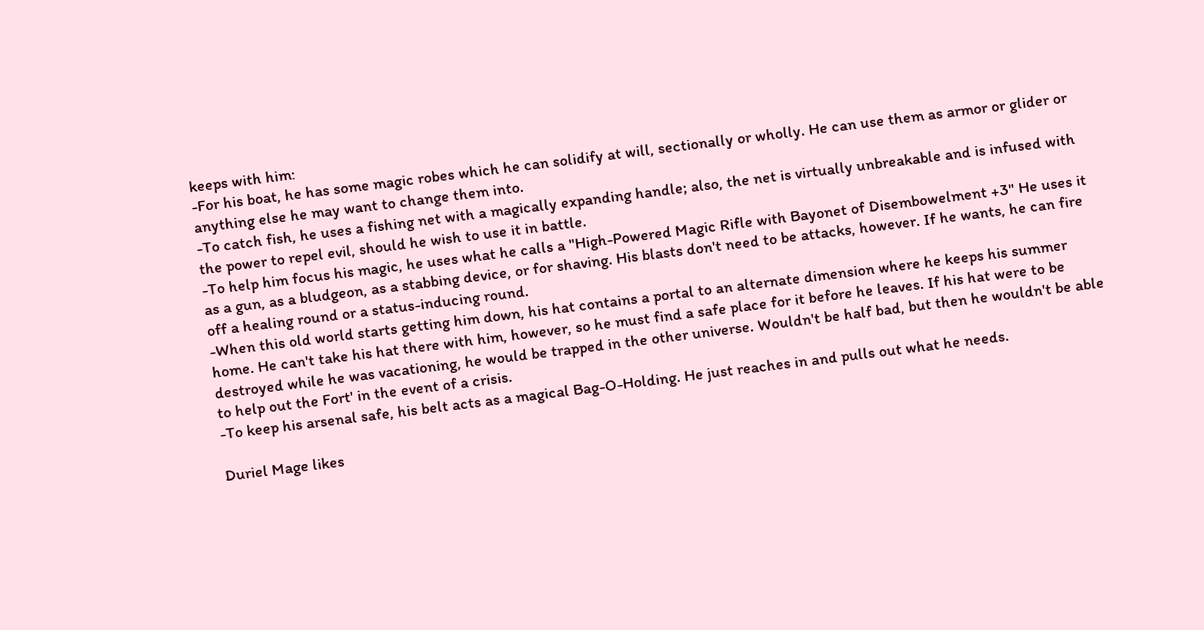keeps with him:
-For his boat, he has some magic robes which he can solidify at will, sectionally or wholly. He can use them as armor or glider or anything else he may want to change them into.
-To catch fish, he uses a fishing net with a magically expanding handle; also, the net is virtually unbreakable and is infused with the power to repel evil, should he wish to use it in battle.
-To help him focus his magic, he uses what he calls a "High-Powered Magic Rifle with Bayonet of Disembowelment +3" He uses it as a gun, as a bludgeon, as a stabbing device, or for shaving. His blasts don't need to be attacks, however. If he wants, he can fire off a healing round or a status-inducing round.
-When this old world starts getting him down, his hat contains a portal to an alternate dimension where he keeps his summer home. He can't take his hat there with him, however, so he must find a safe place for it before he leaves. If his hat were to be destroyed while he was vacationing, he would be trapped in the other universe. Wouldn't be half bad, but then he wouldn't be able to help out the Fort' in the event of a crisis.
-To keep his arsenal safe, his belt acts as a magical Bag-O-Holding. He just reaches in and pulls out what he needs.

Duriel Mage likes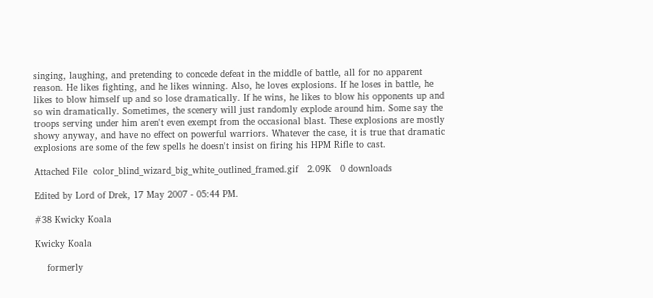singing, laughing, and pretending to concede defeat in the middle of battle, all for no apparent reason. He likes fighting, and he likes winning. Also, he loves explosions. If he loses in battle, he likes to blow himself up and so lose dramatically. If he wins, he likes to blow his opponents up and so win dramatically. Sometimes, the scenery will just randomly explode around him. Some say the troops serving under him aren't even exempt from the occasional blast. These explosions are mostly showy anyway, and have no effect on powerful warriors. Whatever the case, it is true that dramatic explosions are some of the few spells he doesn't insist on firing his HPM Rifle to cast.

Attached File  color_blind_wizard_big_white_outlined_framed.gif   2.09K   0 downloads

Edited by Lord of Drek, 17 May 2007 - 05:44 PM.

#38 Kwicky Koala

Kwicky Koala

    formerly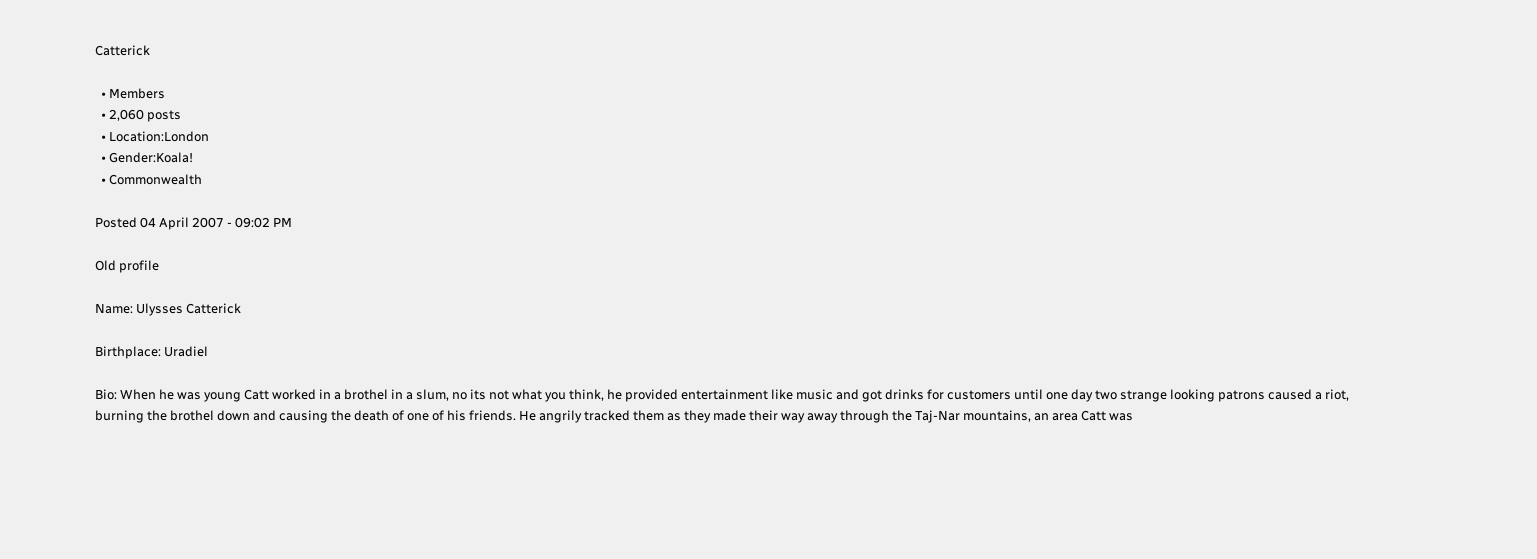Catterick

  • Members
  • 2,060 posts
  • Location:London
  • Gender:Koala!
  • Commonwealth

Posted 04 April 2007 - 09:02 PM

Old profile

Name: Ulysses Catterick

Birthplace: Uradiel

Bio: When he was young Catt worked in a brothel in a slum, no its not what you think, he provided entertainment like music and got drinks for customers until one day two strange looking patrons caused a riot, burning the brothel down and causing the death of one of his friends. He angrily tracked them as they made their way away through the Taj-Nar mountains, an area Catt was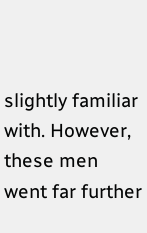slightly familiar with. However, these men went far further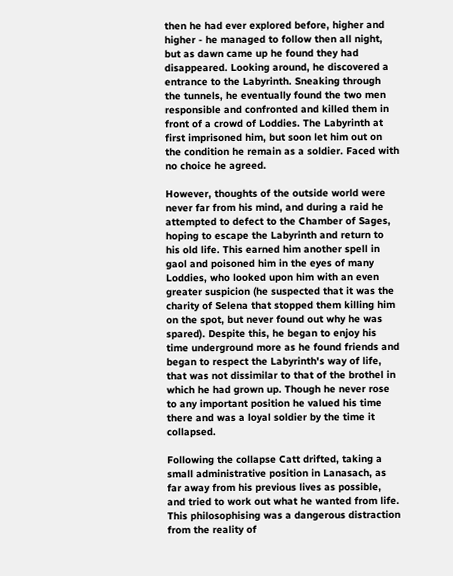then he had ever explored before, higher and higher - he managed to follow then all night, but as dawn came up he found they had disappeared. Looking around, he discovered a entrance to the Labyrinth. Sneaking through the tunnels, he eventually found the two men responsible and confronted and killed them in front of a crowd of Loddies. The Labyrinth at first imprisoned him, but soon let him out on the condition he remain as a soldier. Faced with no choice he agreed.

However, thoughts of the outside world were never far from his mind, and during a raid he attempted to defect to the Chamber of Sages, hoping to escape the Labyrinth and return to his old life. This earned him another spell in gaol and poisoned him in the eyes of many Loddies, who looked upon him with an even greater suspicion (he suspected that it was the charity of Selena that stopped them killing him on the spot, but never found out why he was spared). Despite this, he began to enjoy his time underground more as he found friends and began to respect the Labyrinth's way of life, that was not dissimilar to that of the brothel in which he had grown up. Though he never rose to any important position he valued his time there and was a loyal soldier by the time it collapsed.

Following the collapse Catt drifted, taking a small administrative position in Lanasach, as far away from his previous lives as possible, and tried to work out what he wanted from life. This philosophising was a dangerous distraction from the reality of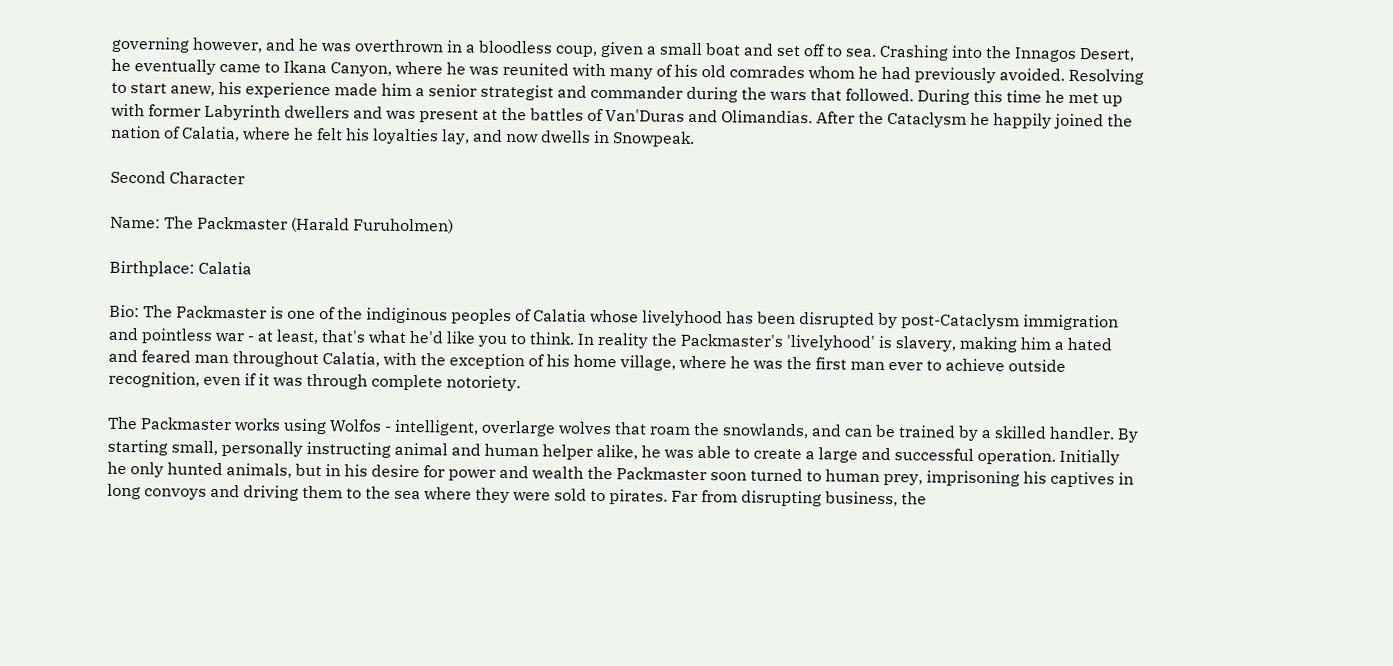governing however, and he was overthrown in a bloodless coup, given a small boat and set off to sea. Crashing into the Innagos Desert, he eventually came to Ikana Canyon, where he was reunited with many of his old comrades whom he had previously avoided. Resolving to start anew, his experience made him a senior strategist and commander during the wars that followed. During this time he met up with former Labyrinth dwellers and was present at the battles of Van'Duras and Olimandias. After the Cataclysm he happily joined the nation of Calatia, where he felt his loyalties lay, and now dwells in Snowpeak.

Second Character

Name: The Packmaster (Harald Furuholmen)

Birthplace: Calatia

Bio: The Packmaster is one of the indiginous peoples of Calatia whose livelyhood has been disrupted by post-Cataclysm immigration and pointless war - at least, that's what he'd like you to think. In reality the Packmaster's 'livelyhood' is slavery, making him a hated and feared man throughout Calatia, with the exception of his home village, where he was the first man ever to achieve outside recognition, even if it was through complete notoriety.

The Packmaster works using Wolfos - intelligent, overlarge wolves that roam the snowlands, and can be trained by a skilled handler. By starting small, personally instructing animal and human helper alike, he was able to create a large and successful operation. Initially he only hunted animals, but in his desire for power and wealth the Packmaster soon turned to human prey, imprisoning his captives in long convoys and driving them to the sea where they were sold to pirates. Far from disrupting business, the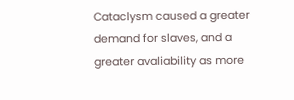Cataclysm caused a greater demand for slaves, and a greater avaliability as more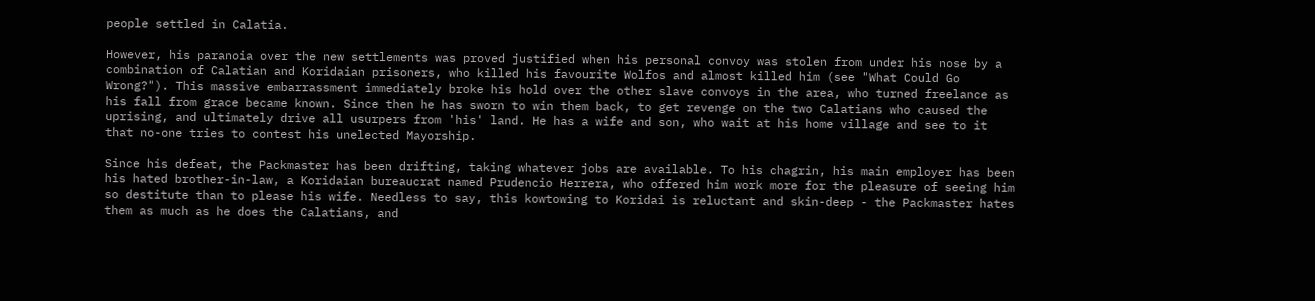people settled in Calatia.

However, his paranoia over the new settlements was proved justified when his personal convoy was stolen from under his nose by a combination of Calatian and Koridaian prisoners, who killed his favourite Wolfos and almost killed him (see "What Could Go Wrong?"). This massive embarrassment immediately broke his hold over the other slave convoys in the area, who turned freelance as his fall from grace became known. Since then he has sworn to win them back, to get revenge on the two Calatians who caused the uprising, and ultimately drive all usurpers from 'his' land. He has a wife and son, who wait at his home village and see to it that no-one tries to contest his unelected Mayorship.

Since his defeat, the Packmaster has been drifting, taking whatever jobs are available. To his chagrin, his main employer has been his hated brother-in-law, a Koridaian bureaucrat named Prudencio Herrera, who offered him work more for the pleasure of seeing him so destitute than to please his wife. Needless to say, this kowtowing to Koridai is reluctant and skin-deep - the Packmaster hates them as much as he does the Calatians, and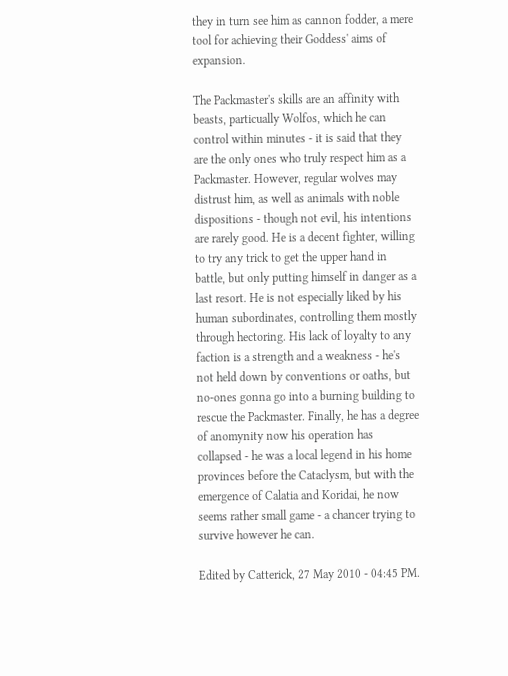they in turn see him as cannon fodder, a mere tool for achieving their Goddess' aims of expansion.

The Packmaster's skills are an affinity with beasts, particually Wolfos, which he can control within minutes - it is said that they are the only ones who truly respect him as a Packmaster. However, regular wolves may distrust him, as well as animals with noble dispositions - though not evil, his intentions are rarely good. He is a decent fighter, willing to try any trick to get the upper hand in battle, but only putting himself in danger as a last resort. He is not especially liked by his human subordinates, controlling them mostly through hectoring. His lack of loyalty to any faction is a strength and a weakness - he's not held down by conventions or oaths, but no-ones gonna go into a burning building to rescue the Packmaster. Finally, he has a degree of anomynity now his operation has collapsed - he was a local legend in his home provinces before the Cataclysm, but with the emergence of Calatia and Koridai, he now seems rather small game - a chancer trying to survive however he can.

Edited by Catterick, 27 May 2010 - 04:45 PM.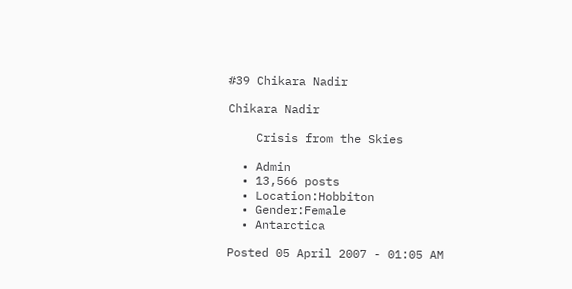#39 Chikara Nadir

Chikara Nadir

    Crisis from the Skies

  • Admin
  • 13,566 posts
  • Location:Hobbiton
  • Gender:Female
  • Antarctica

Posted 05 April 2007 - 01:05 AM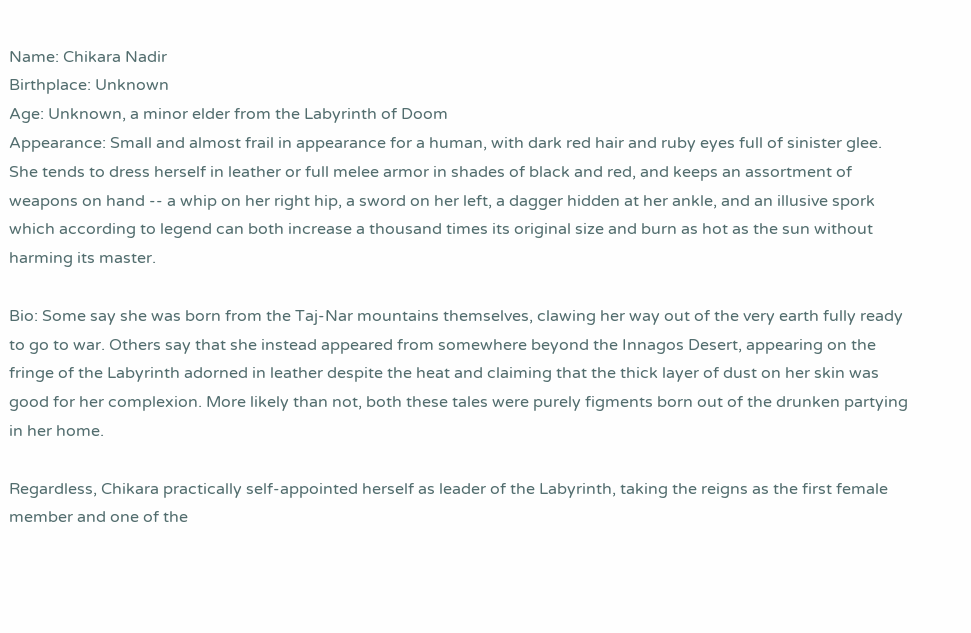Name: Chikara Nadir
Birthplace: Unknown
Age: Unknown, a minor elder from the Labyrinth of Doom
Appearance: Small and almost frail in appearance for a human, with dark red hair and ruby eyes full of sinister glee. She tends to dress herself in leather or full melee armor in shades of black and red, and keeps an assortment of weapons on hand -- a whip on her right hip, a sword on her left, a dagger hidden at her ankle, and an illusive spork which according to legend can both increase a thousand times its original size and burn as hot as the sun without harming its master.

Bio: Some say she was born from the Taj-Nar mountains themselves, clawing her way out of the very earth fully ready to go to war. Others say that she instead appeared from somewhere beyond the Innagos Desert, appearing on the fringe of the Labyrinth adorned in leather despite the heat and claiming that the thick layer of dust on her skin was good for her complexion. More likely than not, both these tales were purely figments born out of the drunken partying in her home.

Regardless, Chikara practically self-appointed herself as leader of the Labyrinth, taking the reigns as the first female member and one of the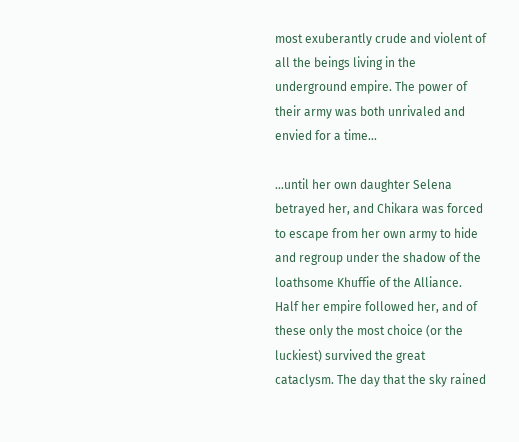most exuberantly crude and violent of all the beings living in the underground empire. The power of their army was both unrivaled and envied for a time...

...until her own daughter Selena betrayed her, and Chikara was forced to escape from her own army to hide and regroup under the shadow of the loathsome Khuffie of the Alliance. Half her empire followed her, and of these only the most choice (or the luckiest) survived the great cataclysm. The day that the sky rained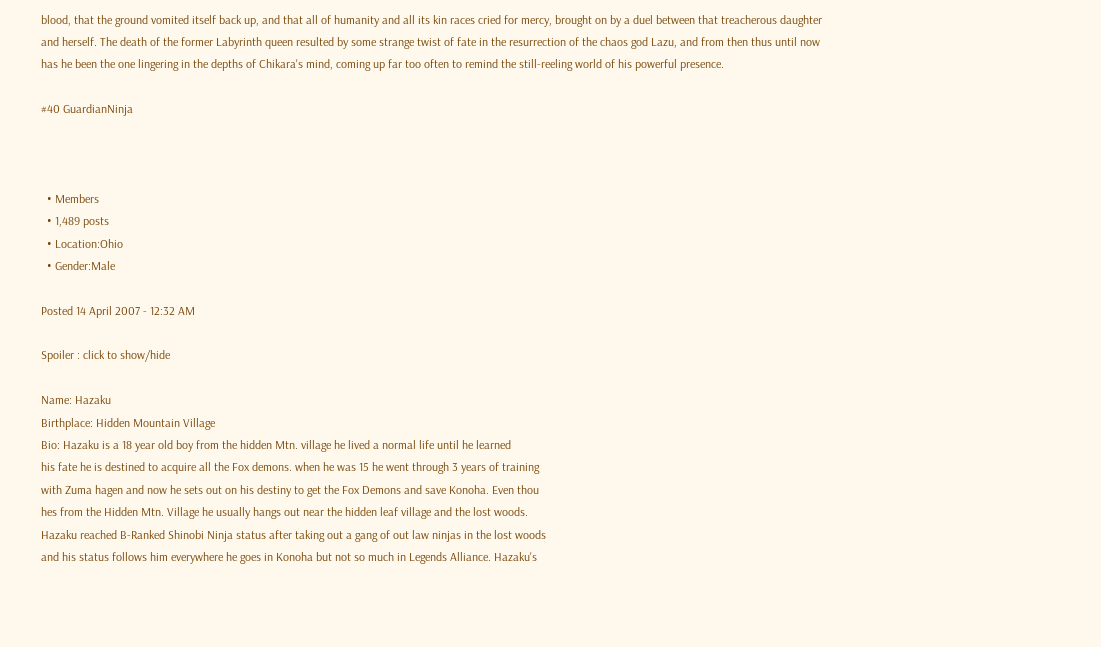blood, that the ground vomited itself back up, and that all of humanity and all its kin races cried for mercy, brought on by a duel between that treacherous daughter and herself. The death of the former Labyrinth queen resulted by some strange twist of fate in the resurrection of the chaos god Lazu, and from then thus until now has he been the one lingering in the depths of Chikara's mind, coming up far too often to remind the still-reeling world of his powerful presence.

#40 GuardianNinja



  • Members
  • 1,489 posts
  • Location:Ohio
  • Gender:Male

Posted 14 April 2007 - 12:32 AM

Spoiler : click to show/hide

Name: Hazaku
Birthplace: Hidden Mountain Village
Bio: Hazaku is a 18 year old boy from the hidden Mtn. village he lived a normal life until he learned
his fate he is destined to acquire all the Fox demons. when he was 15 he went through 3 years of training
with Zuma hagen and now he sets out on his destiny to get the Fox Demons and save Konoha. Even thou
hes from the Hidden Mtn. Village he usually hangs out near the hidden leaf village and the lost woods.
Hazaku reached B-Ranked Shinobi Ninja status after taking out a gang of out law ninjas in the lost woods
and his status follows him everywhere he goes in Konoha but not so much in Legends Alliance. Hazaku's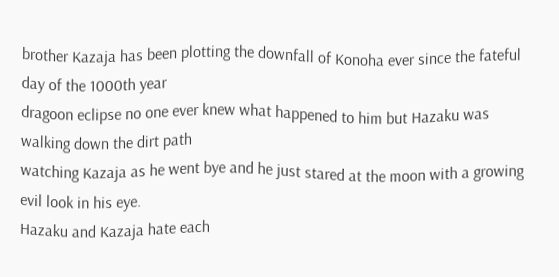brother Kazaja has been plotting the downfall of Konoha ever since the fateful day of the 1000th year
dragoon eclipse no one ever knew what happened to him but Hazaku was walking down the dirt path
watching Kazaja as he went bye and he just stared at the moon with a growing evil look in his eye.
Hazaku and Kazaja hate each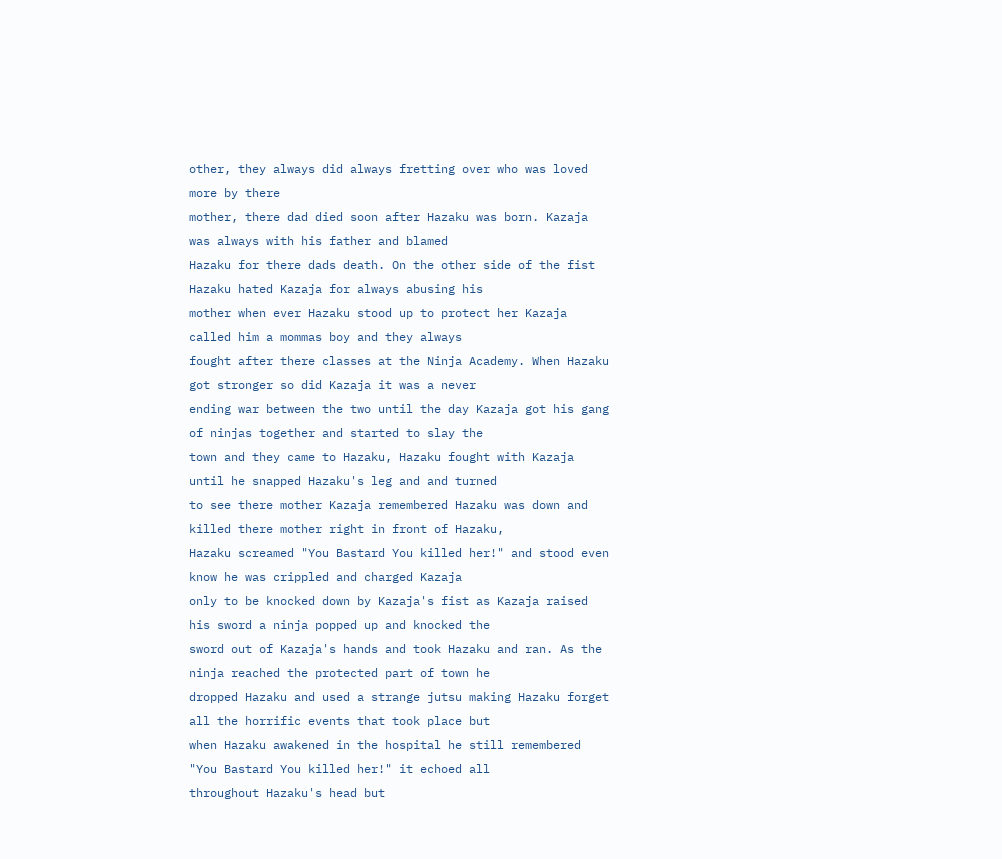other, they always did always fretting over who was loved more by there
mother, there dad died soon after Hazaku was born. Kazaja was always with his father and blamed
Hazaku for there dads death. On the other side of the fist Hazaku hated Kazaja for always abusing his
mother when ever Hazaku stood up to protect her Kazaja called him a mommas boy and they always
fought after there classes at the Ninja Academy. When Hazaku got stronger so did Kazaja it was a never
ending war between the two until the day Kazaja got his gang of ninjas together and started to slay the
town and they came to Hazaku, Hazaku fought with Kazaja until he snapped Hazaku's leg and and turned
to see there mother Kazaja remembered Hazaku was down and killed there mother right in front of Hazaku,
Hazaku screamed "You Bastard You killed her!" and stood even know he was crippled and charged Kazaja
only to be knocked down by Kazaja's fist as Kazaja raised his sword a ninja popped up and knocked the
sword out of Kazaja's hands and took Hazaku and ran. As the ninja reached the protected part of town he
dropped Hazaku and used a strange jutsu making Hazaku forget all the horrific events that took place but
when Hazaku awakened in the hospital he still remembered "You Bastard You killed her!" it echoed all
throughout Hazaku's head but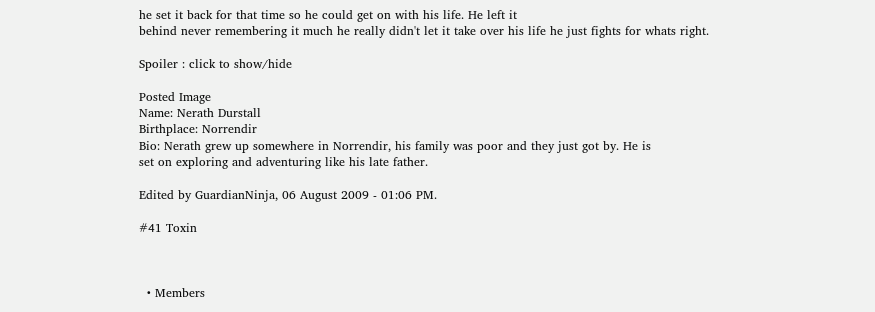he set it back for that time so he could get on with his life. He left it
behind never remembering it much he really didn't let it take over his life he just fights for whats right.

Spoiler : click to show/hide

Posted Image
Name: Nerath Durstall
Birthplace: Norrendir
Bio: Nerath grew up somewhere in Norrendir, his family was poor and they just got by. He is
set on exploring and adventuring like his late father.

Edited by GuardianNinja, 06 August 2009 - 01:06 PM.

#41 Toxin



  • Members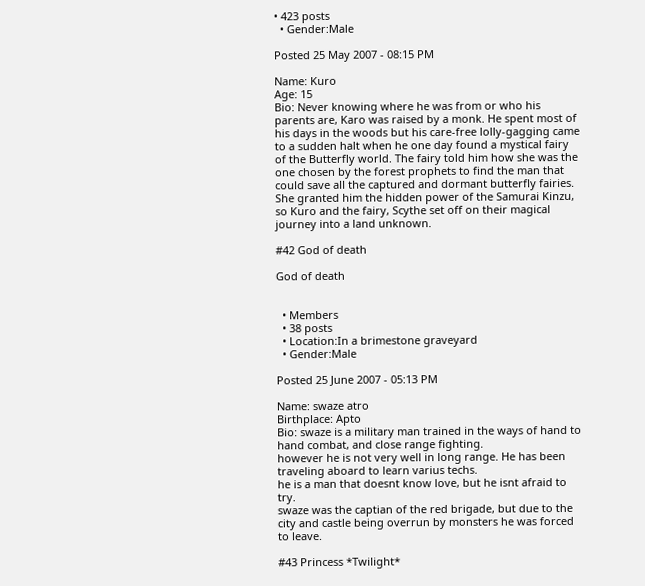• 423 posts
  • Gender:Male

Posted 25 May 2007 - 08:15 PM

Name: Kuro
Age: 15
Bio: Never knowing where he was from or who his parents are, Karo was raised by a monk. He spent most of his days in the woods but his care-free lolly-gagging came to a sudden halt when he one day found a mystical fairy of the Butterfly world. The fairy told him how she was the one chosen by the forest prophets to find the man that could save all the captured and dormant butterfly fairies. She granted him the hidden power of the Samurai Kinzu, so Kuro and the fairy, Scythe set off on their magical journey into a land unknown.

#42 God of death

God of death


  • Members
  • 38 posts
  • Location:In a brimestone graveyard
  • Gender:Male

Posted 25 June 2007 - 05:13 PM

Name: swaze atro
Birthplace: Apto
Bio: swaze is a military man trained in the ways of hand to hand combat, and close range fighting.
however he is not very well in long range. He has been traveling aboard to learn varius techs.
he is a man that doesnt know love, but he isnt afraid to try.
swaze was the captian of the red brigade, but due to the city and castle being overrun by monsters he was forced to leave.

#43 Princess *Twilight*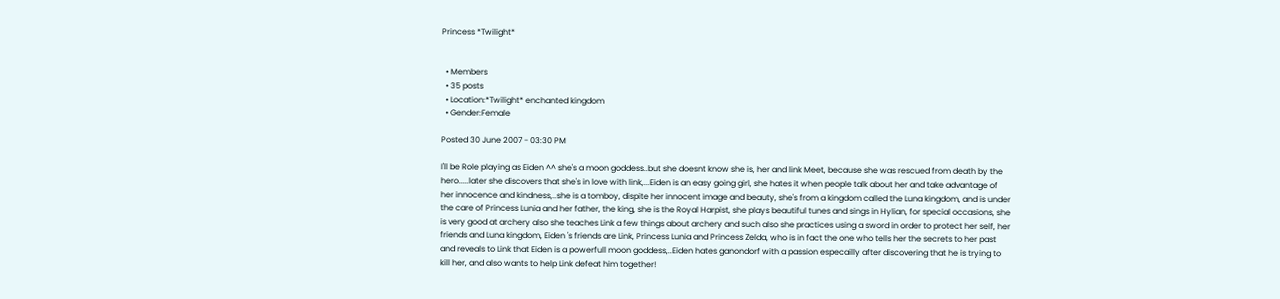Princess *Twilight*


  • Members
  • 35 posts
  • Location:*Twilight* enchanted kingdom
  • Gender:Female

Posted 30 June 2007 - 03:30 PM

I'll be Role playing as Eiden ^^ she's a moon goddess..but she doesnt know she is, her and link Meet, because she was rescued from death by the hero.....later she discovers that she's in love with link,...Eiden is an easy going girl, she hates it when people talk about her and take advantage of her innocence and kindness,..she is a tomboy, dispite her innocent image and beauty, she's from a kingdom called the Luna kingdom, and is under the care of Princess Lunia and her father, the king, she is the Royal Harpist, she plays beautiful tunes and sings in Hylian, for special occasions, she is very good at archery also she teaches Link a few things about archery and such also she practices using a sword in order to protect her self, her friends and Luna kingdom, Eiden 's friends are Link, Princess Lunia and Princess Zelda, who is in fact the one who tells her the secrets to her past and reveals to Link that Eiden is a powerfull moon goddess,..Eiden hates ganondorf with a passion especailly after discovering that he is trying to kill her, and also wants to help Link defeat him together!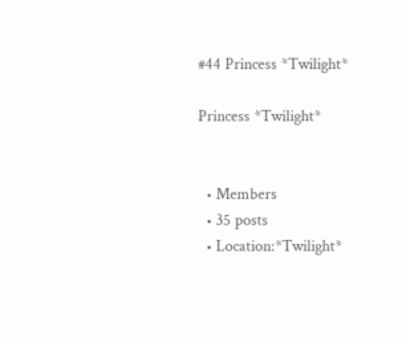#44 Princess *Twilight*

Princess *Twilight*


  • Members
  • 35 posts
  • Location:*Twilight*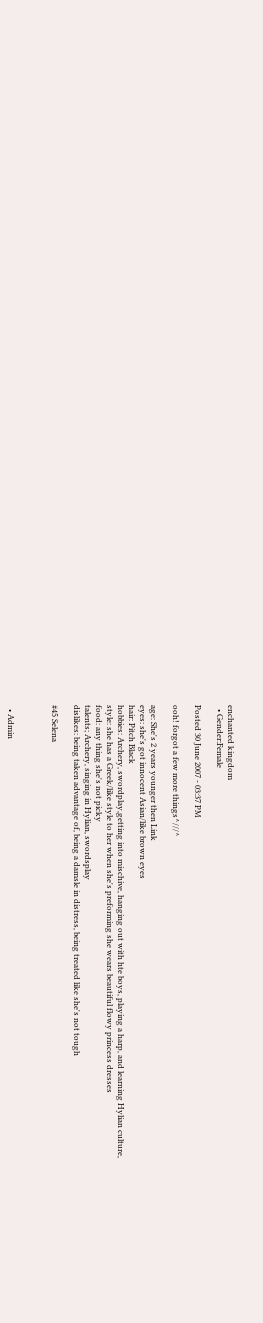enchanted kingdom
  • Gender:Female

Posted 30 June 2007 - 03:37 PM

ooh! forgot a few more things^///^

age: She's 2 years younger then Link
eyes: she's got innocent Asian/like brown eyes
hair: Pitch Black
hobbies: Archery, swordplay,getting into mischive, hanging out with hte boys, playing a harp, and learning Hylian culture,
style: she has a Greek/like style to her when she's preforming she wears beautiful flowy princess dresses
food: any thing she's not picky
talents; Archery, singing in Hylian, swordsplay
dislikes: being taken advantage of, being a damsle in distress, being treated like she's not tough

#45 Selena



  • Admin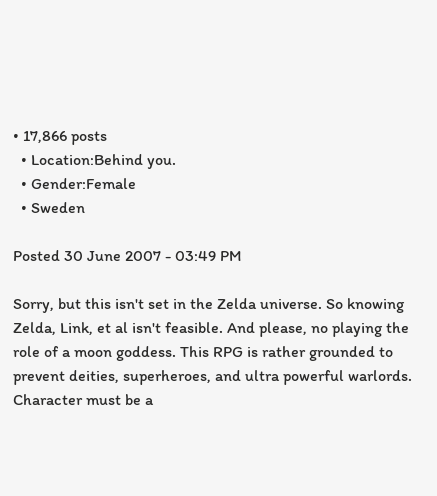• 17,866 posts
  • Location:Behind you.
  • Gender:Female
  • Sweden

Posted 30 June 2007 - 03:49 PM

Sorry, but this isn't set in the Zelda universe. So knowing Zelda, Link, et al isn't feasible. And please, no playing the role of a moon goddess. This RPG is rather grounded to prevent deities, superheroes, and ultra powerful warlords. Character must be a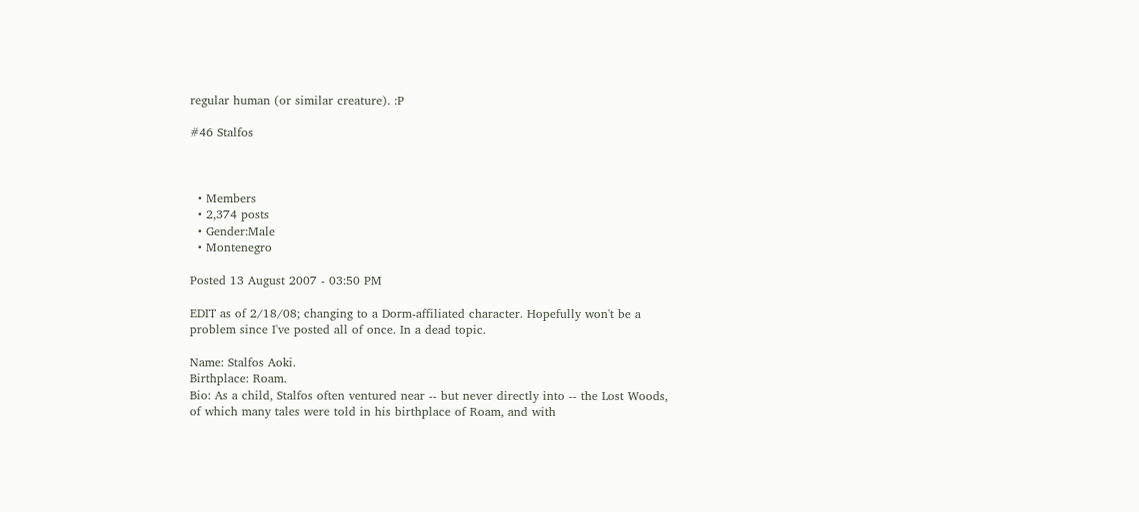regular human (or similar creature). :P

#46 Stalfos



  • Members
  • 2,374 posts
  • Gender:Male
  • Montenegro

Posted 13 August 2007 - 03:50 PM

EDIT as of 2/18/08; changing to a Dorm-affiliated character. Hopefully won't be a problem since I've posted all of once. In a dead topic.

Name: Stalfos Aoki.
Birthplace: Roam.
Bio: As a child, Stalfos often ventured near -- but never directly into -- the Lost Woods, of which many tales were told in his birthplace of Roam, and with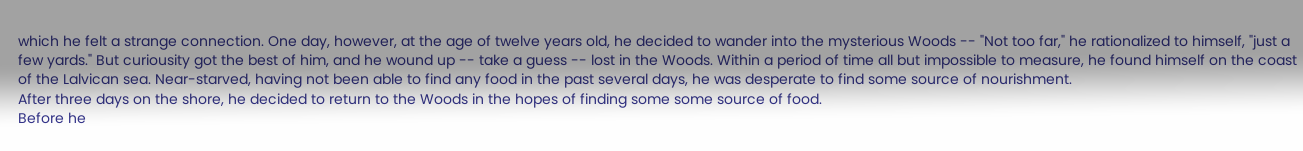which he felt a strange connection. One day, however, at the age of twelve years old, he decided to wander into the mysterious Woods -- "Not too far," he rationalized to himself, "just a few yards." But curiousity got the best of him, and he wound up -- take a guess -- lost in the Woods. Within a period of time all but impossible to measure, he found himself on the coast of the Lalvican sea. Near-starved, having not been able to find any food in the past several days, he was desperate to find some source of nourishment.
After three days on the shore, he decided to return to the Woods in the hopes of finding some some source of food.
Before he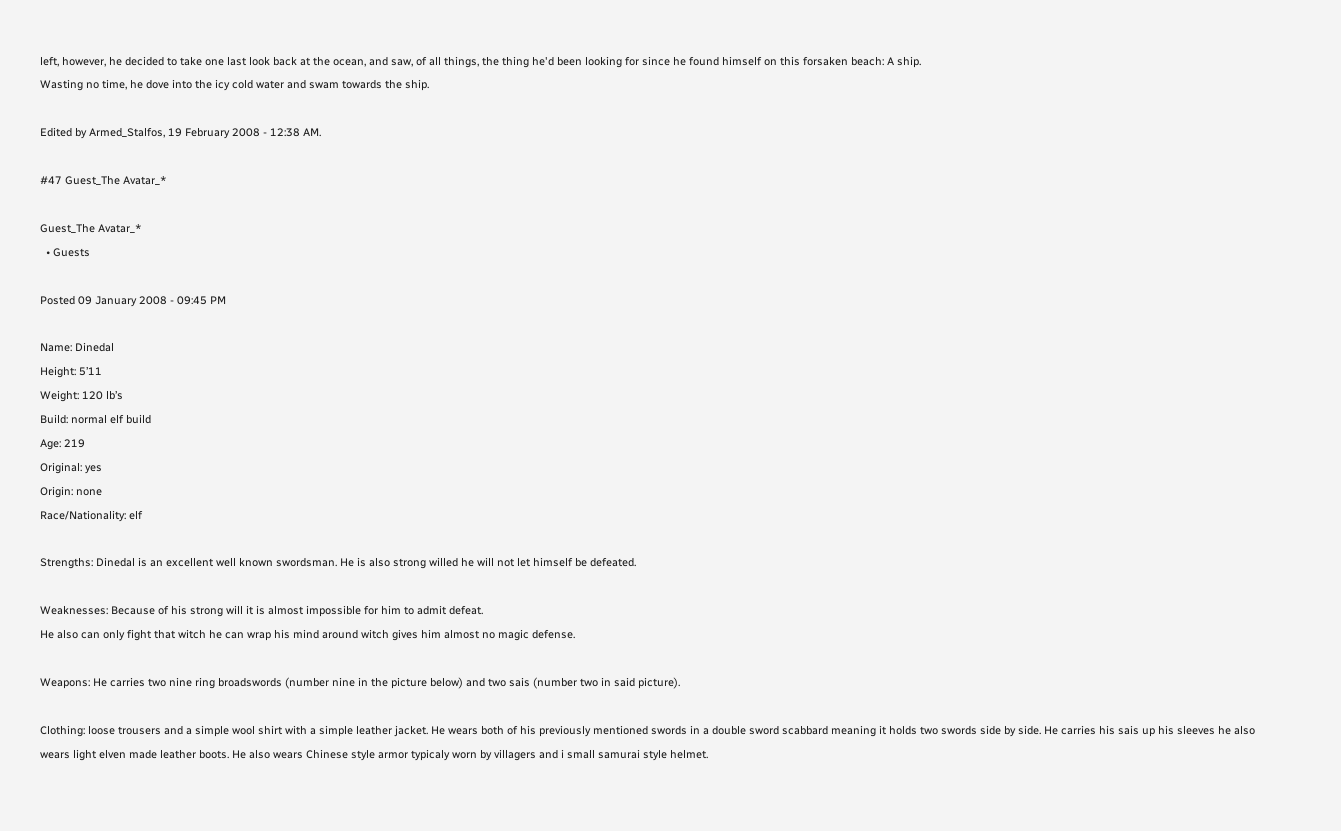left, however, he decided to take one last look back at the ocean, and saw, of all things, the thing he'd been looking for since he found himself on this forsaken beach: A ship.
Wasting no time, he dove into the icy cold water and swam towards the ship.

Edited by Armed_Stalfos, 19 February 2008 - 12:38 AM.

#47 Guest_The Avatar_*

Guest_The Avatar_*
  • Guests

Posted 09 January 2008 - 09:45 PM

Name: Dinedal
Height: 5’11
Weight: 120 lb’s
Build: normal elf build
Age: 219
Original: yes
Origin: none
Race/Nationality: elf

Strengths: Dinedal is an excellent well known swordsman. He is also strong willed he will not let himself be defeated.

Weaknesses: Because of his strong will it is almost impossible for him to admit defeat.
He also can only fight that witch he can wrap his mind around witch gives him almost no magic defense.

Weapons: He carries two nine ring broadswords (number nine in the picture below) and two sais (number two in said picture).

Clothing: loose trousers and a simple wool shirt with a simple leather jacket. He wears both of his previously mentioned swords in a double sword scabbard meaning it holds two swords side by side. He carries his sais up his sleeves he also wears light elven made leather boots. He also wears Chinese style armor typicaly worn by villagers and i small samurai style helmet.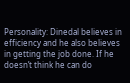Personality: Dinedal believes in efficiency and he also believes in getting the job done. If he doesn’t think he can do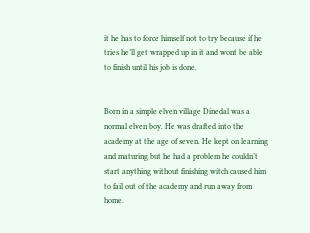it he has to force himself not to try because if he tries he’ll get wrapped up in it and wont be able to finish until his job is done.


Born in a simple elven village Dinedal was a normal elven boy. He was drafted into the academy at the age of seven. He kept on learning and maturing but he had a problem he couldn’t start anything without finishing witch caused him to fail out of the academy and run away from home.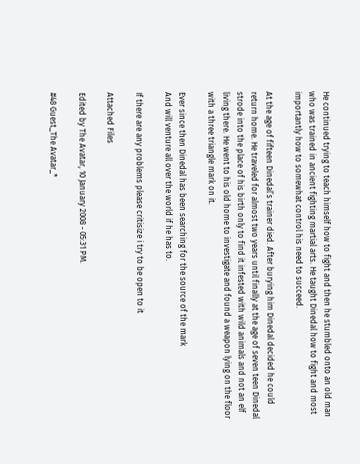He continued trying to teach himself how to fight and then he stumbled onto an old man
who was trained in ancient fighting martial arts. He taught Dinedal how to fight and most importantly how to somewhat control his need to succeed.

At the age of fifteen Dinedal’s trainer died. After burying him Dinedal decided he could return home. He traveled for almost two years until finally at the age of seven teen Dinedal strode into the place of his birth only to find it infested with wild animals and not an elf living there. He went to his old home to investigate and found a weapon lying on the floor with a three triangle mark on it.

Ever since then Dinedal has been searching for the source of the mark
And will venture all over the world if he has to.

If there are any problems please critisize i try to be open to it

Attached Files

Edited by The Avatar, 10 January 2008 - 05:31 PM.

#48 Guest_The Avatar_*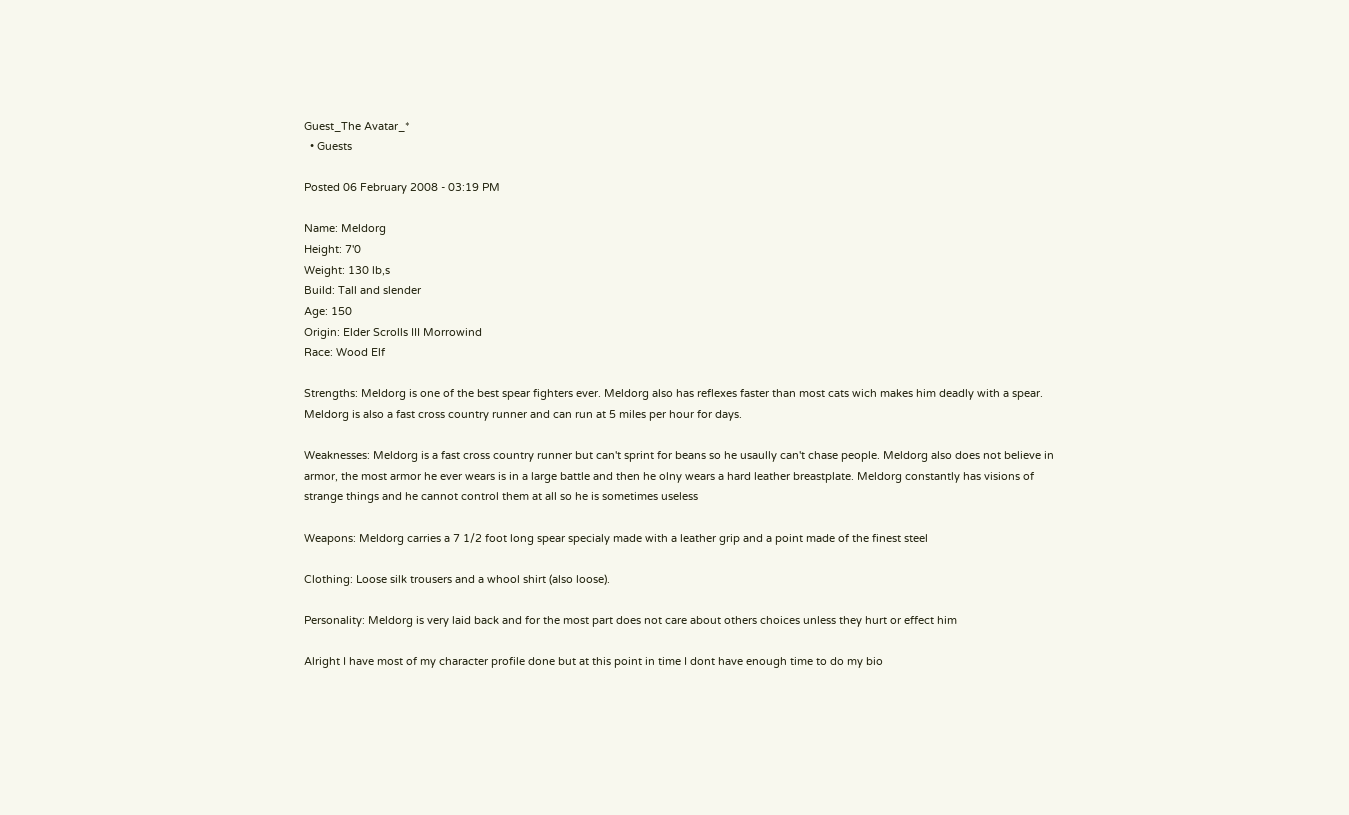Guest_The Avatar_*
  • Guests

Posted 06 February 2008 - 03:19 PM

Name: Meldorg
Height: 7'0
Weight: 130 lb,s
Build: Tall and slender
Age: 150
Origin: Elder Scrolls III Morrowind
Race: Wood Elf

Strengths: Meldorg is one of the best spear fighters ever. Meldorg also has reflexes faster than most cats wich makes him deadly with a spear. Meldorg is also a fast cross country runner and can run at 5 miles per hour for days.

Weaknesses: Meldorg is a fast cross country runner but can't sprint for beans so he usaully can't chase people. Meldorg also does not believe in armor, the most armor he ever wears is in a large battle and then he olny wears a hard leather breastplate. Meldorg constantly has visions of strange things and he cannot control them at all so he is sometimes useless

Weapons: Meldorg carries a 7 1/2 foot long spear specialy made with a leather grip and a point made of the finest steel

Clothing: Loose silk trousers and a whool shirt (also loose).

Personality: Meldorg is very laid back and for the most part does not care about others choices unless they hurt or effect him

Alright I have most of my character profile done but at this point in time I dont have enough time to do my bio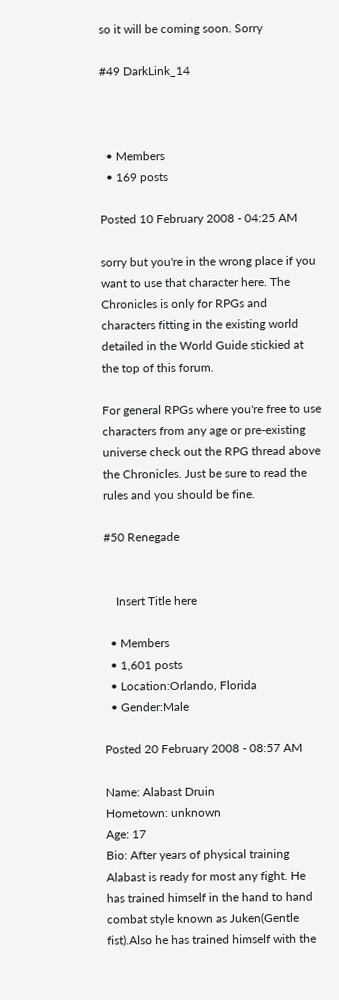so it will be coming soon. Sorry

#49 DarkLink_14



  • Members
  • 169 posts

Posted 10 February 2008 - 04:25 AM

sorry but you're in the wrong place if you want to use that character here. The Chronicles is only for RPGs and characters fitting in the existing world detailed in the World Guide stickied at the top of this forum.

For general RPGs where you're free to use characters from any age or pre-existing universe check out the RPG thread above the Chronicles. Just be sure to read the rules and you should be fine.

#50 Renegade


    Insert Title here

  • Members
  • 1,601 posts
  • Location:Orlando, Florida
  • Gender:Male

Posted 20 February 2008 - 08:57 AM

Name: Alabast Druin
Hometown: unknown
Age: 17
Bio: After years of physical training Alabast is ready for most any fight. He has trained himself in the hand to hand combat style known as Juken(Gentle fist).Also he has trained himself with the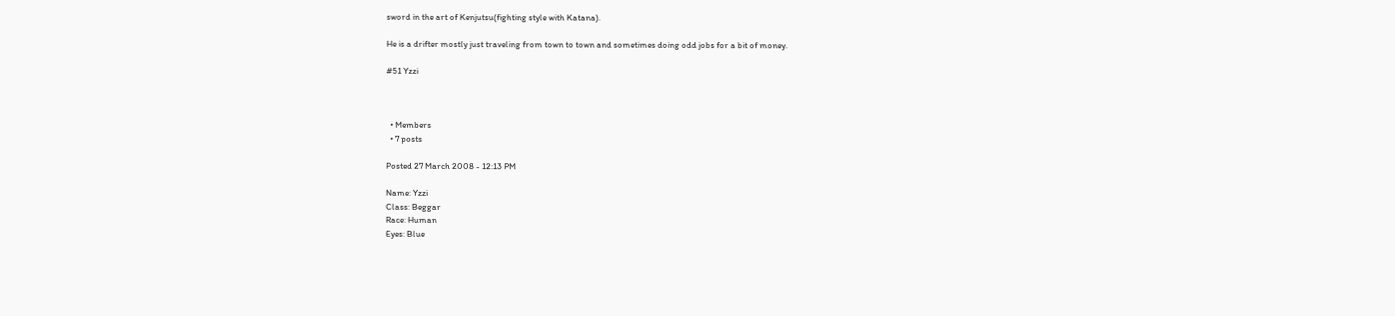sword in the art of Kenjutsu(fighting style with Katana).

He is a drifter mostly just traveling from town to town and sometimes doing odd jobs for a bit of money.

#51 Yzzi



  • Members
  • 7 posts

Posted 27 March 2008 - 12:13 PM

Name: Yzzi
Class: Beggar
Race: Human
Eyes: Blue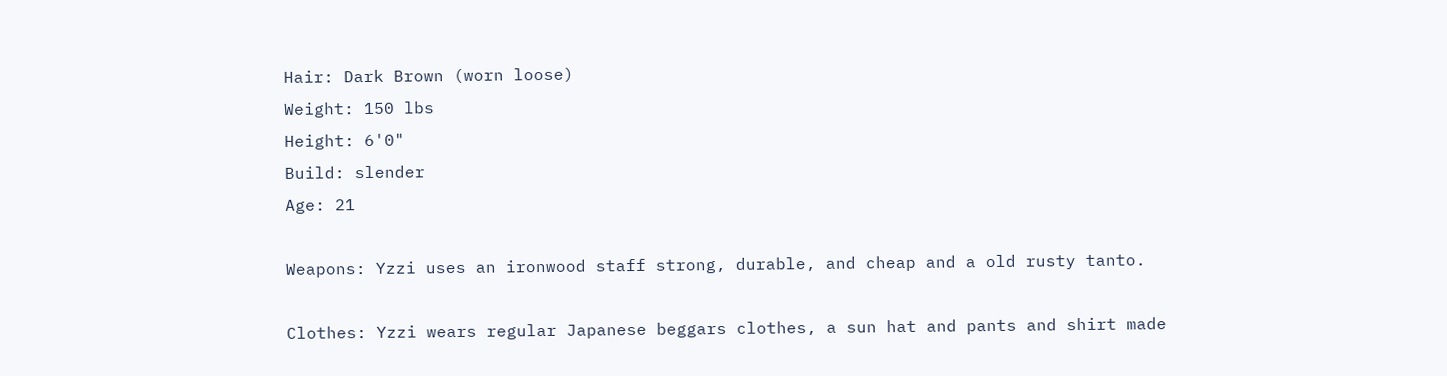Hair: Dark Brown (worn loose)
Weight: 150 lbs
Height: 6'0"
Build: slender
Age: 21

Weapons: Yzzi uses an ironwood staff strong, durable, and cheap and a old rusty tanto.

Clothes: Yzzi wears regular Japanese beggars clothes, a sun hat and pants and shirt made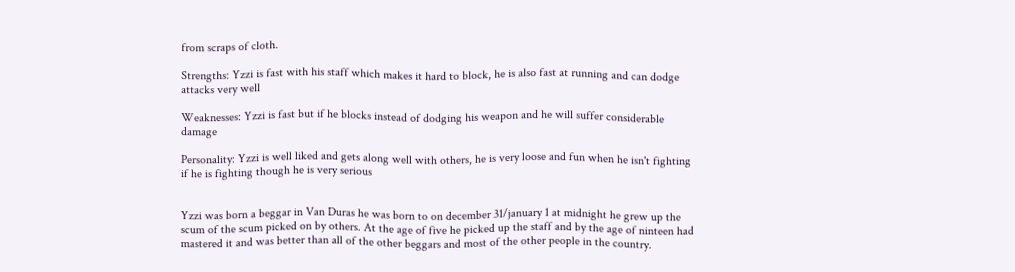from scraps of cloth.

Strengths: Yzzi is fast with his staff which makes it hard to block, he is also fast at running and can dodge attacks very well

Weaknesses: Yzzi is fast but if he blocks instead of dodging his weapon and he will suffer considerable damage

Personality: Yzzi is well liked and gets along well with others, he is very loose and fun when he isn't fighting if he is fighting though he is very serious


Yzzi was born a beggar in Van Duras he was born to on december 31/january 1 at midnight he grew up the scum of the scum picked on by others. At the age of five he picked up the staff and by the age of ninteen had mastered it and was better than all of the other beggars and most of the other people in the country.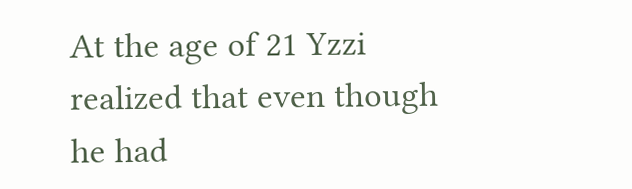At the age of 21 Yzzi realized that even though he had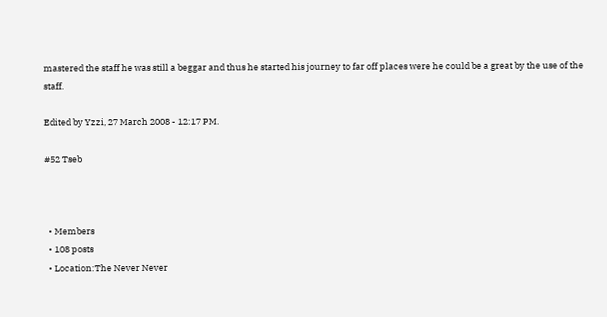mastered the staff he was still a beggar and thus he started his journey to far off places were he could be a great by the use of the staff.

Edited by Yzzi, 27 March 2008 - 12:17 PM.

#52 Tseb



  • Members
  • 108 posts
  • Location:The Never Never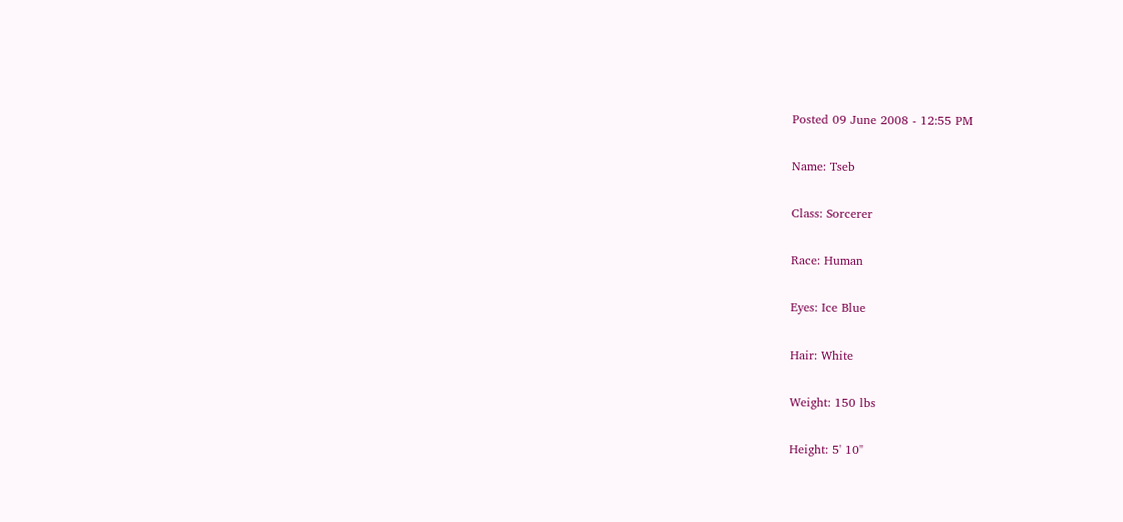Posted 09 June 2008 - 12:55 PM

Name: Tseb

Class: Sorcerer

Race: Human

Eyes: Ice Blue

Hair: White

Weight: 150 lbs

Height: 5' 10"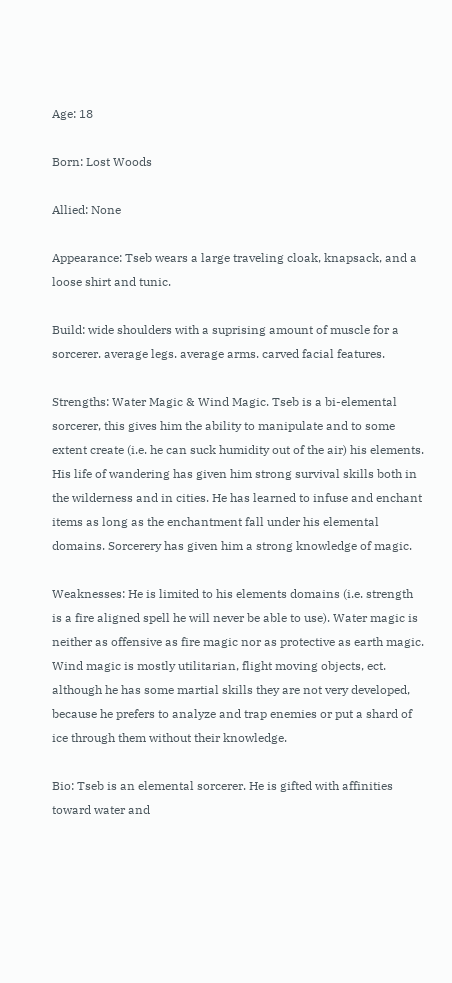Age: 18

Born: Lost Woods

Allied: None

Appearance: Tseb wears a large traveling cloak, knapsack, and a loose shirt and tunic.

Build: wide shoulders with a suprising amount of muscle for a sorcerer. average legs. average arms. carved facial features.

Strengths: Water Magic & Wind Magic. Tseb is a bi-elemental sorcerer, this gives him the ability to manipulate and to some extent create (i.e. he can suck humidity out of the air) his elements. His life of wandering has given him strong survival skills both in the wilderness and in cities. He has learned to infuse and enchant items as long as the enchantment fall under his elemental domains. Sorcerery has given him a strong knowledge of magic.

Weaknesses: He is limited to his elements domains (i.e. strength is a fire aligned spell he will never be able to use). Water magic is neither as offensive as fire magic nor as protective as earth magic. Wind magic is mostly utilitarian, flight moving objects, ect. although he has some martial skills they are not very developed, because he prefers to analyze and trap enemies or put a shard of ice through them without their knowledge.

Bio: Tseb is an elemental sorcerer. He is gifted with affinities toward water and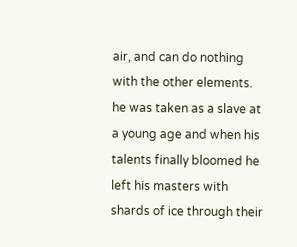air, and can do nothing with the other elements. he was taken as a slave at a young age and when his talents finally bloomed he left his masters with shards of ice through their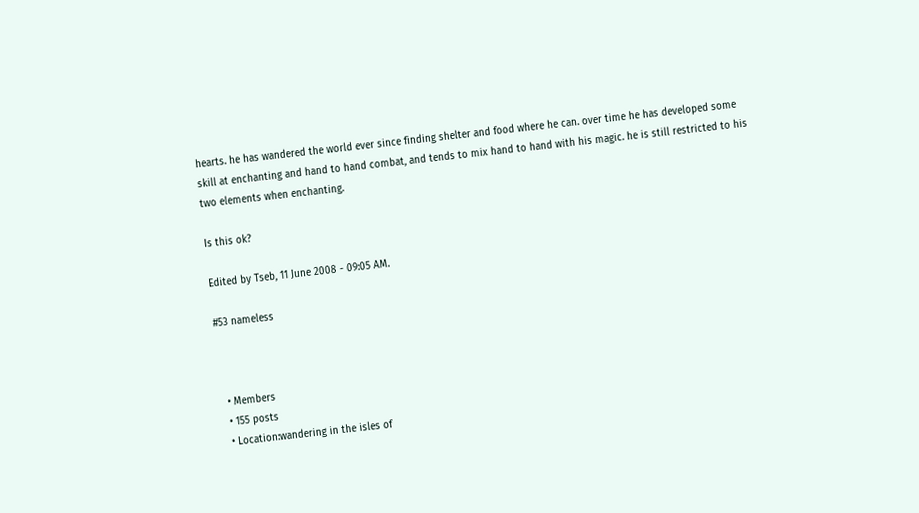hearts. he has wandered the world ever since finding shelter and food where he can. over time he has developed some skill at enchanting and hand to hand combat, and tends to mix hand to hand with his magic. he is still restricted to his two elements when enchanting.

Is this ok?

Edited by Tseb, 11 June 2008 - 09:05 AM.

#53 nameless



  • Members
  • 155 posts
  • Location:wandering in the isles of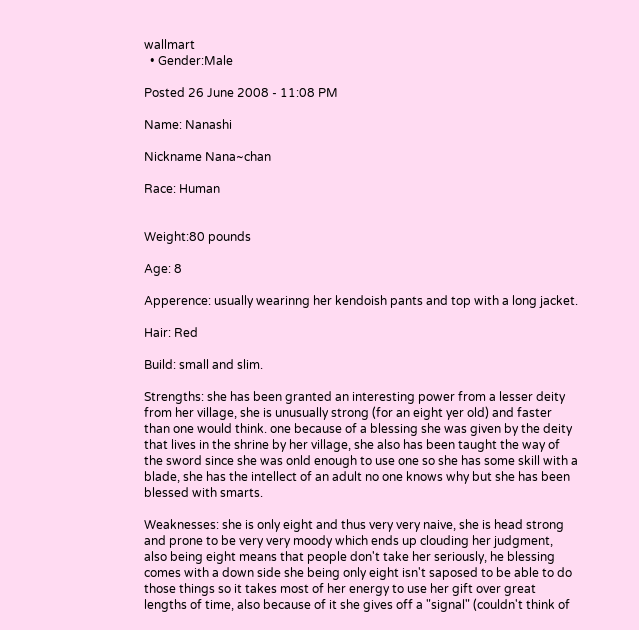wallmart
  • Gender:Male

Posted 26 June 2008 - 11:08 PM

Name: Nanashi

Nickname Nana~chan

Race: Human


Weight:80 pounds

Age: 8

Apperence: usually wearinng her kendoish pants and top with a long jacket.

Hair: Red

Build: small and slim.

Strengths: she has been granted an interesting power from a lesser deity from her village, she is unusually strong (for an eight yer old) and faster than one would think. one because of a blessing she was given by the deity that lives in the shrine by her village, she also has been taught the way of the sword since she was onld enough to use one so she has some skill with a blade, she has the intellect of an adult no one knows why but she has been blessed with smarts.

Weaknesses: she is only eight and thus very very naive, she is head strong and prone to be very very moody which ends up clouding her judgment, also being eight means that people don't take her seriously, he blessing comes with a down side she being only eight isn't saposed to be able to do those things so it takes most of her energy to use her gift over great lengths of time, also because of it she gives off a "signal" (couldn't think of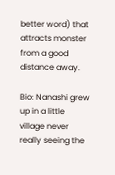better word) that attracts monster from a good distance away.

Bio: Nanashi grew up in a little village never really seeing the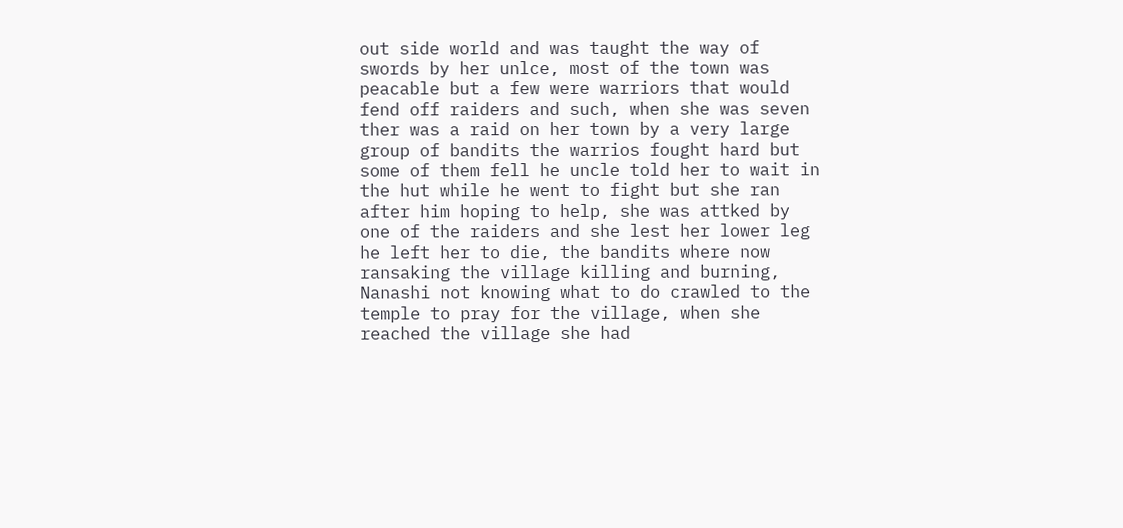out side world and was taught the way of swords by her unlce, most of the town was peacable but a few were warriors that would fend off raiders and such, when she was seven ther was a raid on her town by a very large group of bandits the warrios fought hard but some of them fell he uncle told her to wait in the hut while he went to fight but she ran after him hoping to help, she was attked by one of the raiders and she lest her lower leg he left her to die, the bandits where now ransaking the village killing and burning, Nanashi not knowing what to do crawled to the temple to pray for the village, when she reached the village she had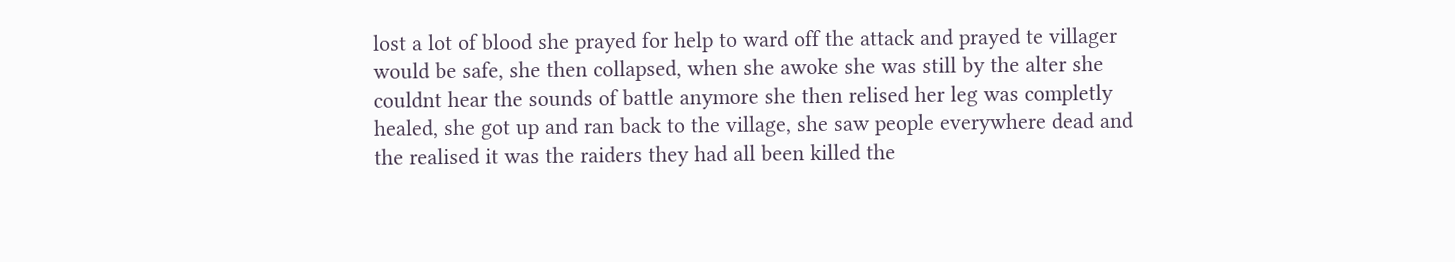lost a lot of blood she prayed for help to ward off the attack and prayed te villager would be safe, she then collapsed, when she awoke she was still by the alter she couldnt hear the sounds of battle anymore she then relised her leg was completly healed, she got up and ran back to the village, she saw people everywhere dead and the realised it was the raiders they had all been killed the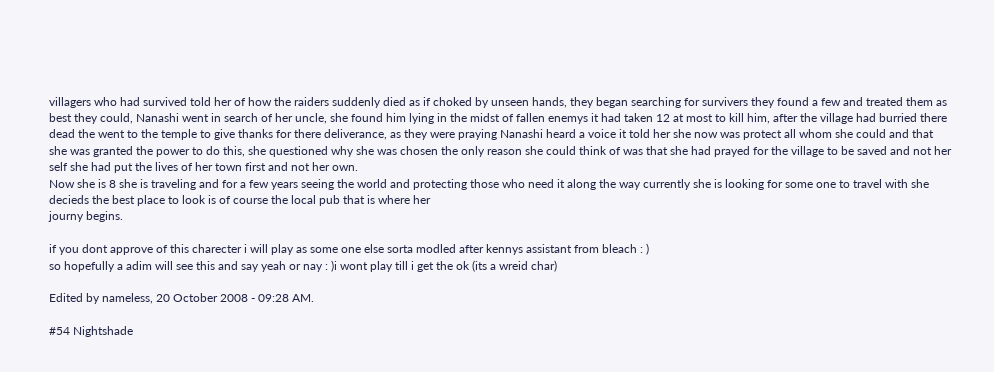villagers who had survived told her of how the raiders suddenly died as if choked by unseen hands, they began searching for survivers they found a few and treated them as best they could, Nanashi went in search of her uncle, she found him lying in the midst of fallen enemys it had taken 12 at most to kill him, after the village had burried there dead the went to the temple to give thanks for there deliverance, as they were praying Nanashi heard a voice it told her she now was protect all whom she could and that she was granted the power to do this, she questioned why she was chosen the only reason she could think of was that she had prayed for the village to be saved and not her self she had put the lives of her town first and not her own.
Now she is 8 she is traveling and for a few years seeing the world and protecting those who need it along the way currently she is looking for some one to travel with she decieds the best place to look is of course the local pub that is where her
journy begins.

if you dont approve of this charecter i will play as some one else sorta modled after kennys assistant from bleach : )
so hopefully a adim will see this and say yeah or nay : )i wont play till i get the ok (its a wreid char)

Edited by nameless, 20 October 2008 - 09:28 AM.

#54 Nightshade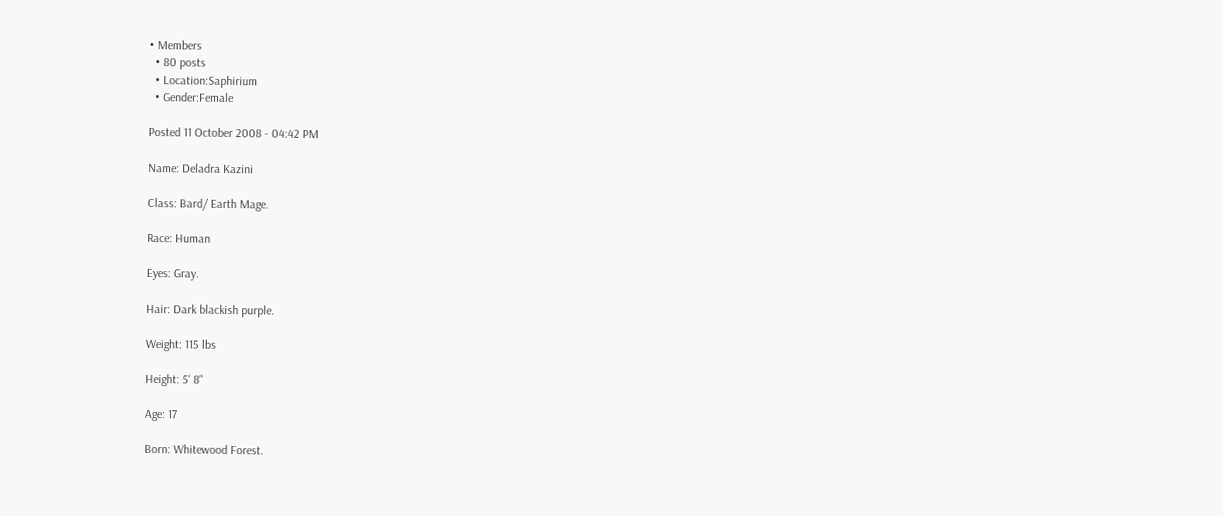• Members
  • 80 posts
  • Location:Saphirium
  • Gender:Female

Posted 11 October 2008 - 04:42 PM

Name: Deladra Kazini

Class: Bard/ Earth Mage.

Race: Human

Eyes: Gray.

Hair: Dark blackish purple.

Weight: 115 lbs

Height: 5' 8"

Age: 17

Born: Whitewood Forest.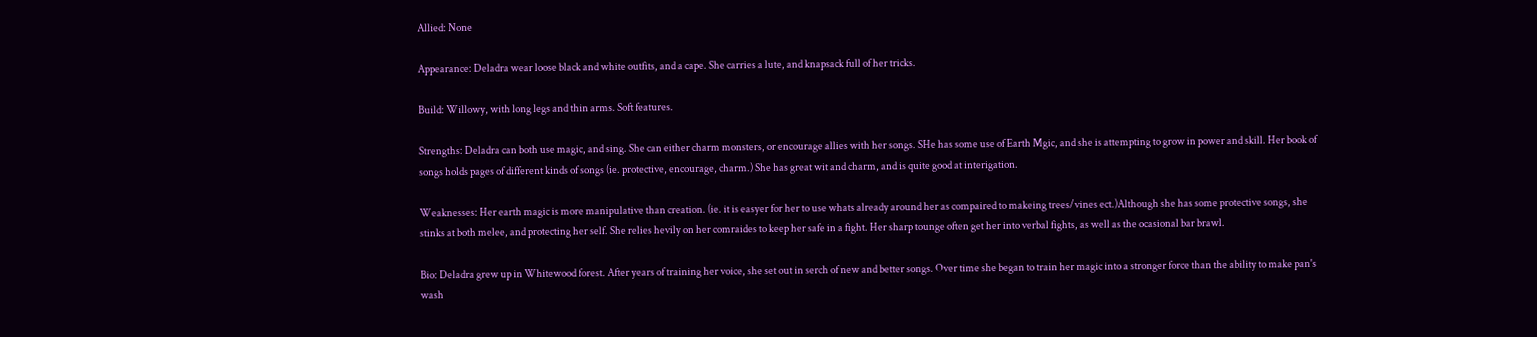Allied: None

Appearance: Deladra wear loose black and white outfits, and a cape. She carries a lute, and knapsack full of her tricks.

Build: Willowy, with long legs and thin arms. Soft features.

Strengths: Deladra can both use magic, and sing. She can either charm monsters, or encourage allies with her songs. SHe has some use of Earth Mgic, and she is attempting to grow in power and skill. Her book of songs holds pages of different kinds of songs (ie. protective, encourage, charm.) She has great wit and charm, and is quite good at interigation.

Weaknesses: Her earth magic is more manipulative than creation. (ie. it is easyer for her to use whats already around her as compaired to makeing trees/vines ect.)Although she has some protective songs, she stinks at both melee, and protecting her self. She relies hevily on her comraides to keep her safe in a fight. Her sharp tounge often get her into verbal fights, as well as the ocasional bar brawl.

Bio: Deladra grew up in Whitewood forest. After years of training her voice, she set out in serch of new and better songs. Over time she began to train her magic into a stronger force than the ability to make pan's wash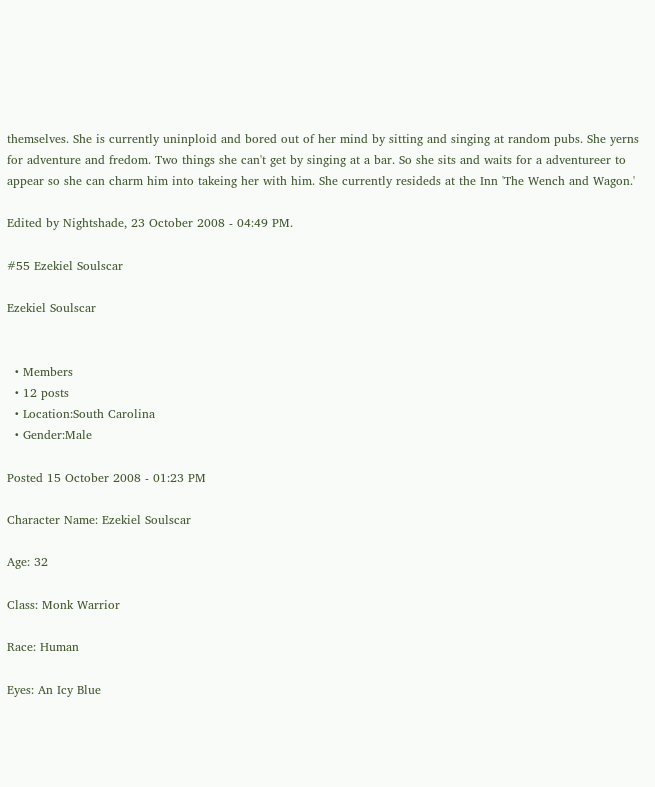themselves. She is currently uninploid and bored out of her mind by sitting and singing at random pubs. She yerns for adventure and fredom. Two things she can't get by singing at a bar. So she sits and waits for a adventureer to appear so she can charm him into takeing her with him. She currently resideds at the Inn 'The Wench and Wagon.'

Edited by Nightshade, 23 October 2008 - 04:49 PM.

#55 Ezekiel Soulscar

Ezekiel Soulscar


  • Members
  • 12 posts
  • Location:South Carolina
  • Gender:Male

Posted 15 October 2008 - 01:23 PM

Character Name: Ezekiel Soulscar

Age: 32

Class: Monk Warrior

Race: Human

Eyes: An Icy Blue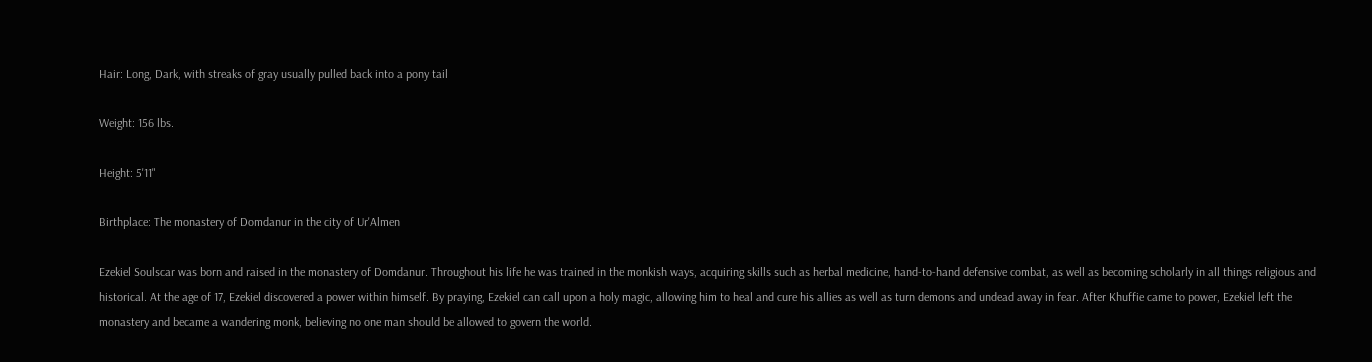Hair: Long, Dark, with streaks of gray usually pulled back into a pony tail

Weight: 156 lbs.

Height: 5'11"

Birthplace: The monastery of Domdanur in the city of Ur'Almen

Ezekiel Soulscar was born and raised in the monastery of Domdanur. Throughout his life he was trained in the monkish ways, acquiring skills such as herbal medicine, hand-to-hand defensive combat, as well as becoming scholarly in all things religious and historical. At the age of 17, Ezekiel discovered a power within himself. By praying, Ezekiel can call upon a holy magic, allowing him to heal and cure his allies as well as turn demons and undead away in fear. After Khuffie came to power, Ezekiel left the monastery and became a wandering monk, believing no one man should be allowed to govern the world.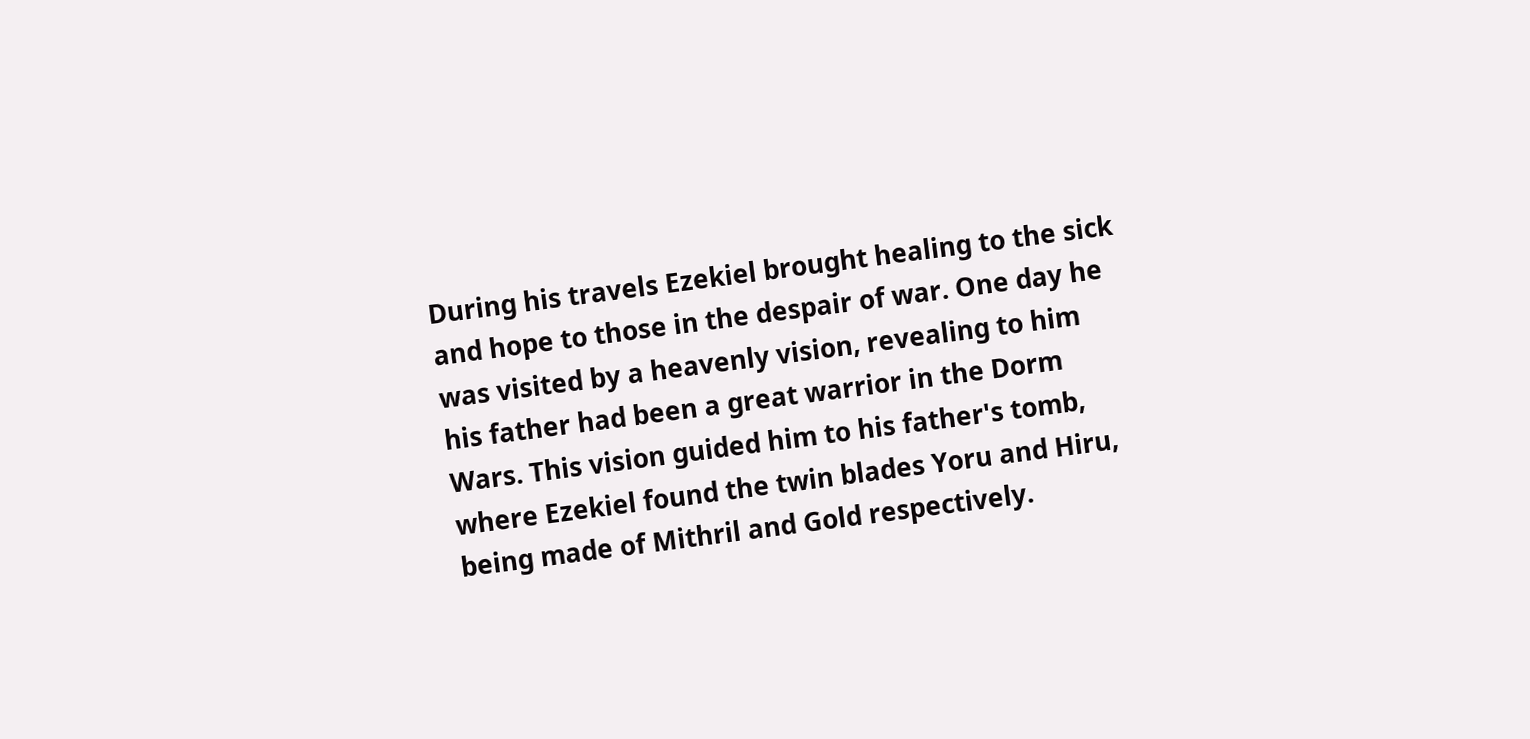During his travels Ezekiel brought healing to the sick and hope to those in the despair of war. One day he was visited by a heavenly vision, revealing to him his father had been a great warrior in the Dorm Wars. This vision guided him to his father's tomb, where Ezekiel found the twin blades Yoru and Hiru, being made of Mithril and Gold respectively.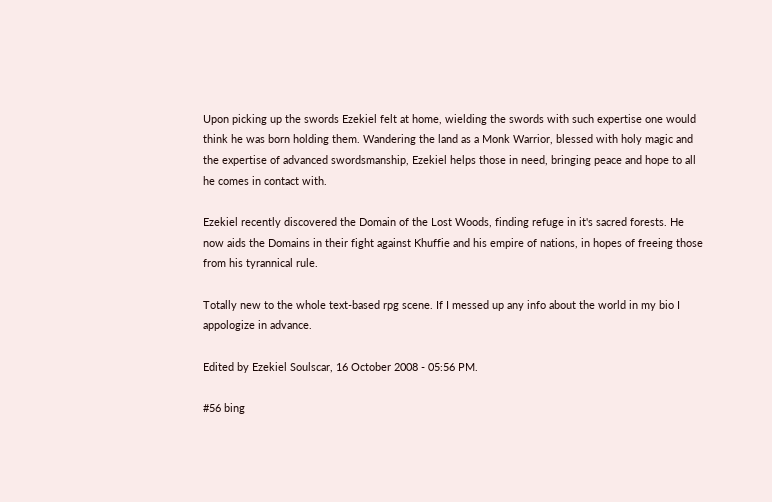Upon picking up the swords Ezekiel felt at home, wielding the swords with such expertise one would think he was born holding them. Wandering the land as a Monk Warrior, blessed with holy magic and the expertise of advanced swordsmanship, Ezekiel helps those in need, bringing peace and hope to all he comes in contact with.

Ezekiel recently discovered the Domain of the Lost Woods, finding refuge in it's sacred forests. He now aids the Domains in their fight against Khuffie and his empire of nations, in hopes of freeing those from his tyrannical rule.

Totally new to the whole text-based rpg scene. If I messed up any info about the world in my bio I appologize in advance.

Edited by Ezekiel Soulscar, 16 October 2008 - 05:56 PM.

#56 bing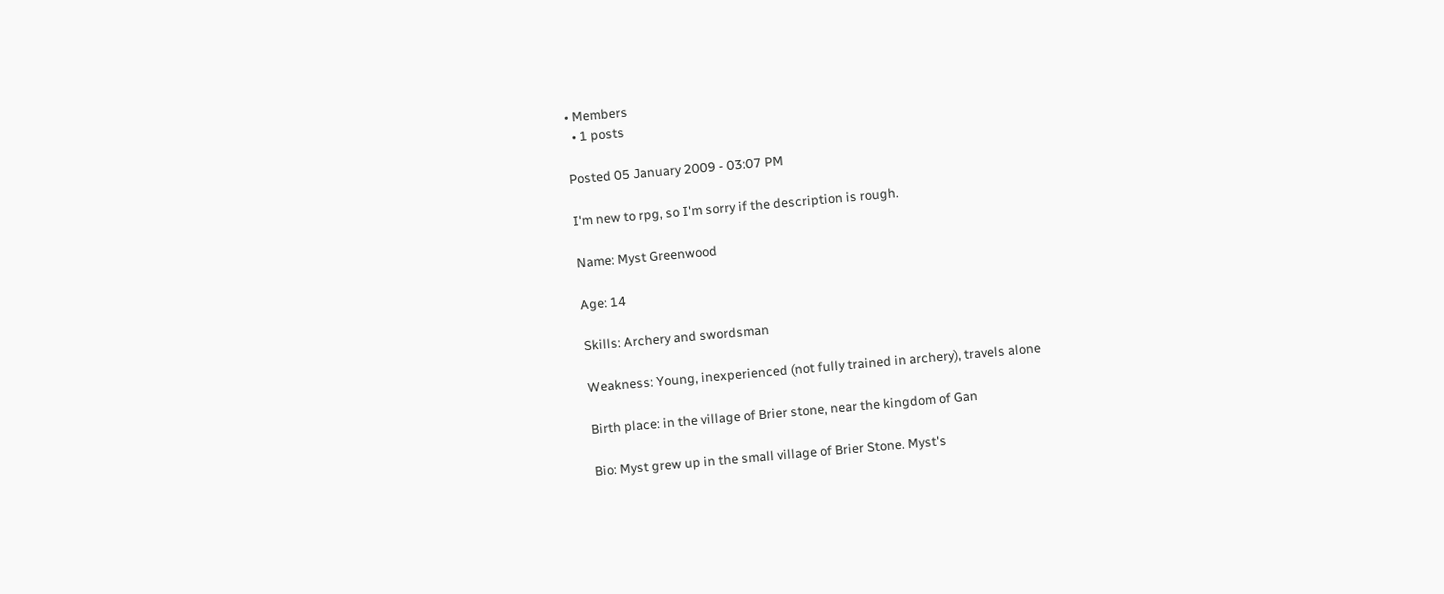• Members
  • 1 posts

Posted 05 January 2009 - 03:07 PM

I'm new to rpg, so I'm sorry if the description is rough.

Name: Myst Greenwood

Age: 14

Skills: Archery and swordsman

Weakness: Young, inexperienced (not fully trained in archery), travels alone

Birth place: in the village of Brier stone, near the kingdom of Gan

Bio: Myst grew up in the small village of Brier Stone. Myst's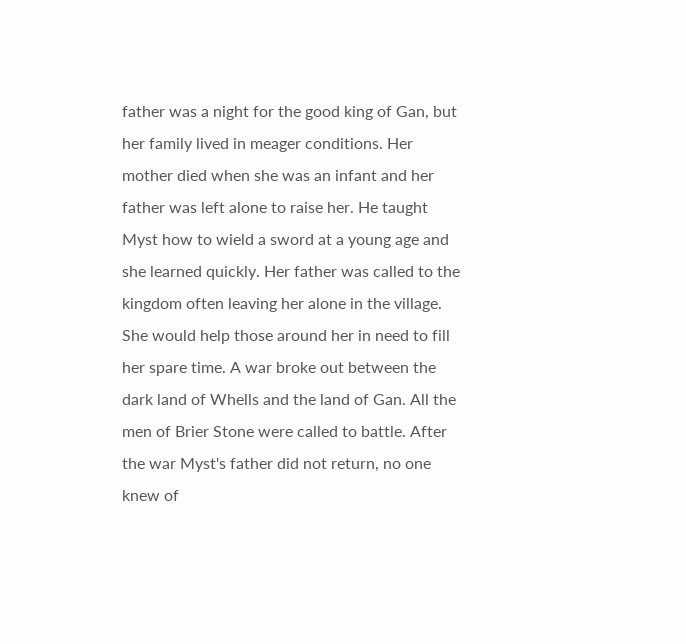father was a night for the good king of Gan, but her family lived in meager conditions. Her mother died when she was an infant and her father was left alone to raise her. He taught Myst how to wield a sword at a young age and she learned quickly. Her father was called to the kingdom often leaving her alone in the village. She would help those around her in need to fill her spare time. A war broke out between the dark land of Whells and the land of Gan. All the men of Brier Stone were called to battle. After the war Myst's father did not return, no one knew of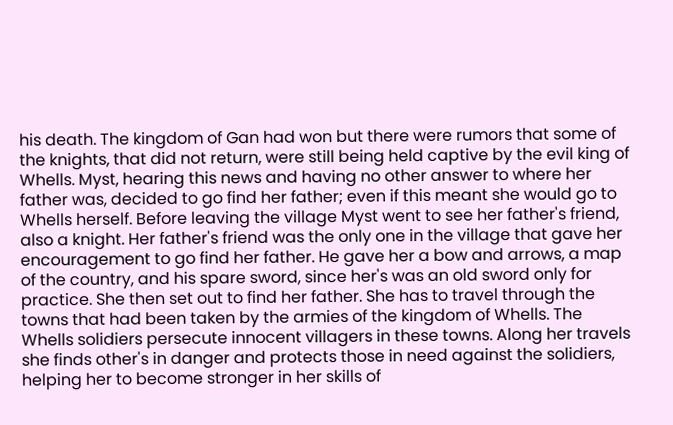his death. The kingdom of Gan had won but there were rumors that some of the knights, that did not return, were still being held captive by the evil king of Whells. Myst, hearing this news and having no other answer to where her father was, decided to go find her father; even if this meant she would go to Whells herself. Before leaving the village Myst went to see her father's friend, also a knight. Her father's friend was the only one in the village that gave her encouragement to go find her father. He gave her a bow and arrows, a map of the country, and his spare sword, since her's was an old sword only for practice. She then set out to find her father. She has to travel through the towns that had been taken by the armies of the kingdom of Whells. The Whells solidiers persecute innocent villagers in these towns. Along her travels she finds other's in danger and protects those in need against the solidiers, helping her to become stronger in her skills of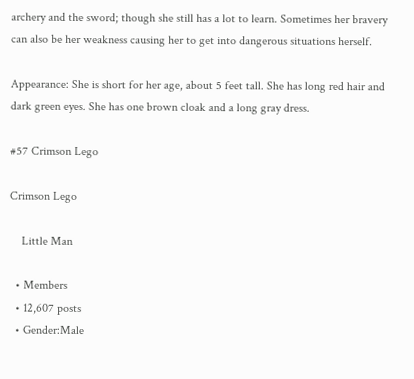archery and the sword; though she still has a lot to learn. Sometimes her bravery can also be her weakness causing her to get into dangerous situations herself.

Appearance: She is short for her age, about 5 feet tall. She has long red hair and dark green eyes. She has one brown cloak and a long gray dress.

#57 Crimson Lego

Crimson Lego

    Little Man

  • Members
  • 12,607 posts
  • Gender:Male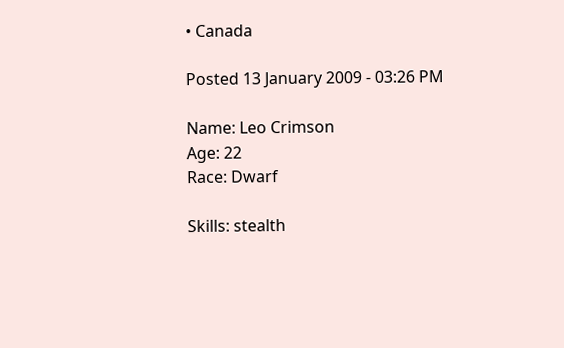• Canada

Posted 13 January 2009 - 03:26 PM

Name: Leo Crimson
Age: 22
Race: Dwarf

Skills: stealth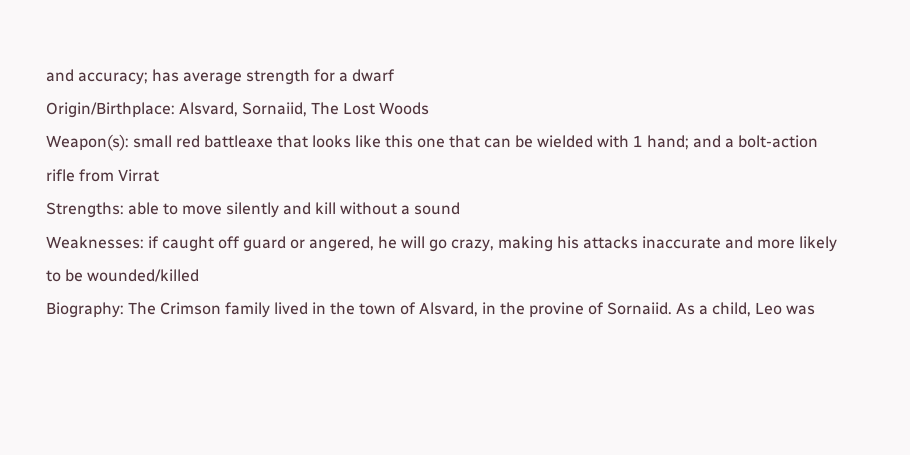and accuracy; has average strength for a dwarf
Origin/Birthplace: Alsvard, Sornaiid, The Lost Woods
Weapon(s): small red battleaxe that looks like this one that can be wielded with 1 hand; and a bolt-action rifle from Virrat
Strengths: able to move silently and kill without a sound
Weaknesses: if caught off guard or angered, he will go crazy, making his attacks inaccurate and more likely to be wounded/killed
Biography: The Crimson family lived in the town of Alsvard, in the provine of Sornaiid. As a child, Leo was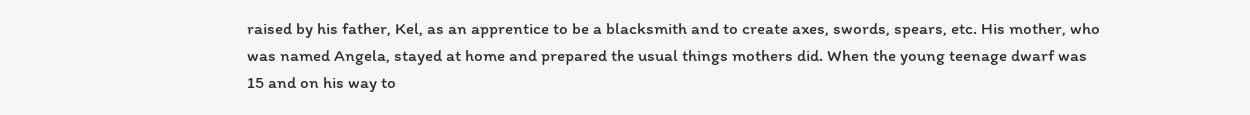raised by his father, Kel, as an apprentice to be a blacksmith and to create axes, swords, spears, etc. His mother, who was named Angela, stayed at home and prepared the usual things mothers did. When the young teenage dwarf was 15 and on his way to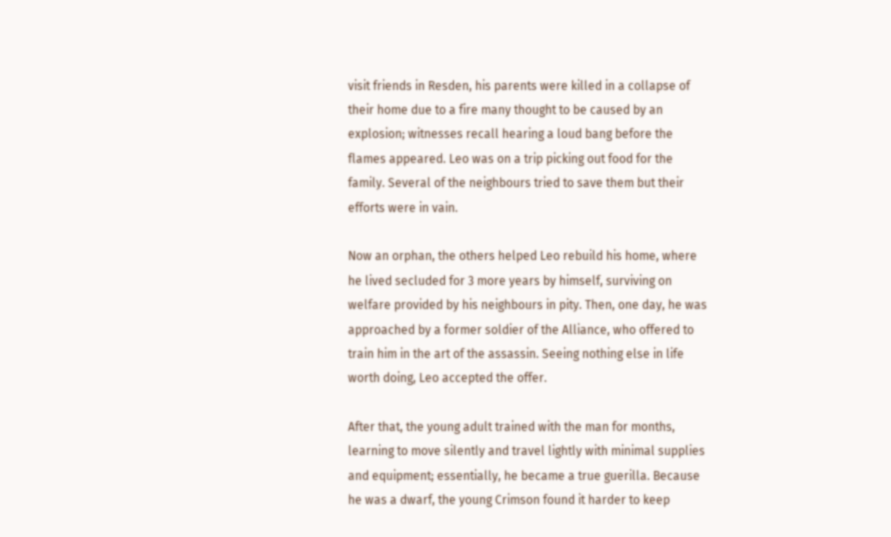visit friends in Resden, his parents were killed in a collapse of their home due to a fire many thought to be caused by an explosion; witnesses recall hearing a loud bang before the flames appeared. Leo was on a trip picking out food for the family. Several of the neighbours tried to save them but their efforts were in vain.

Now an orphan, the others helped Leo rebuild his home, where he lived secluded for 3 more years by himself, surviving on welfare provided by his neighbours in pity. Then, one day, he was approached by a former soldier of the Alliance, who offered to train him in the art of the assassin. Seeing nothing else in life worth doing, Leo accepted the offer.

After that, the young adult trained with the man for months, learning to move silently and travel lightly with minimal supplies and equipment; essentially, he became a true guerilla. Because he was a dwarf, the young Crimson found it harder to keep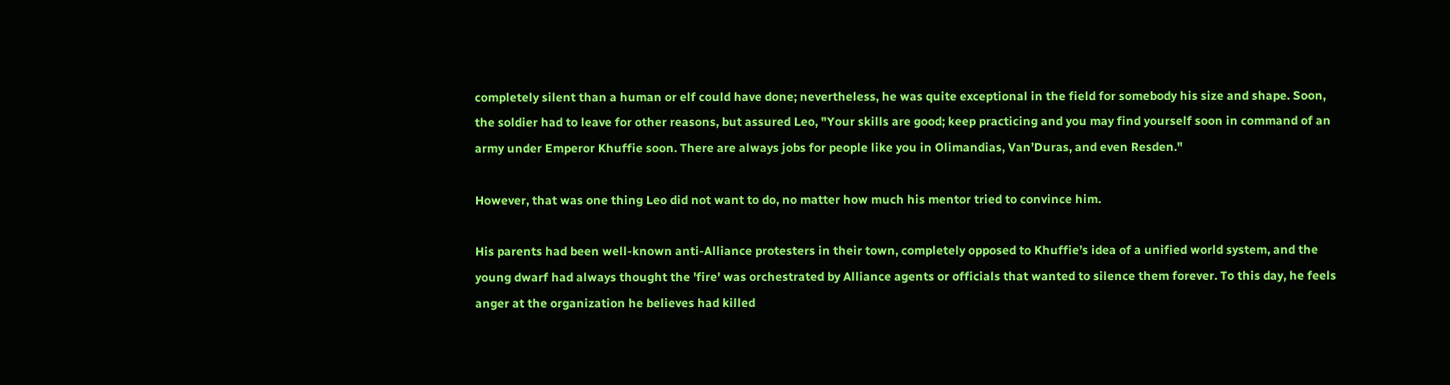completely silent than a human or elf could have done; nevertheless, he was quite exceptional in the field for somebody his size and shape. Soon, the soldier had to leave for other reasons, but assured Leo, "Your skills are good; keep practicing and you may find yourself soon in command of an army under Emperor Khuffie soon. There are always jobs for people like you in Olimandias, Van’Duras, and even Resden."

However, that was one thing Leo did not want to do, no matter how much his mentor tried to convince him.

His parents had been well-known anti-Alliance protesters in their town, completely opposed to Khuffie’s idea of a unified world system, and the young dwarf had always thought the 'fire' was orchestrated by Alliance agents or officials that wanted to silence them forever. To this day, he feels anger at the organization he believes had killed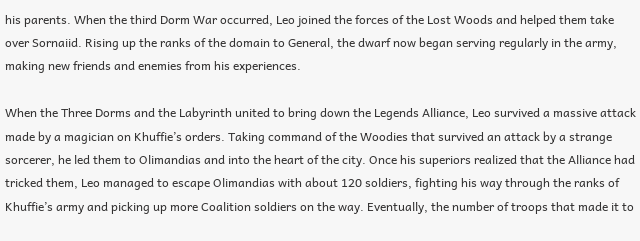his parents. When the third Dorm War occurred, Leo joined the forces of the Lost Woods and helped them take over Sornaiid. Rising up the ranks of the domain to General, the dwarf now began serving regularly in the army, making new friends and enemies from his experiences.

When the Three Dorms and the Labyrinth united to bring down the Legends Alliance, Leo survived a massive attack made by a magician on Khuffie’s orders. Taking command of the Woodies that survived an attack by a strange sorcerer, he led them to Olimandias and into the heart of the city. Once his superiors realized that the Alliance had tricked them, Leo managed to escape Olimandias with about 120 soldiers, fighting his way through the ranks of Khuffie’s army and picking up more Coalition soldiers on the way. Eventually, the number of troops that made it to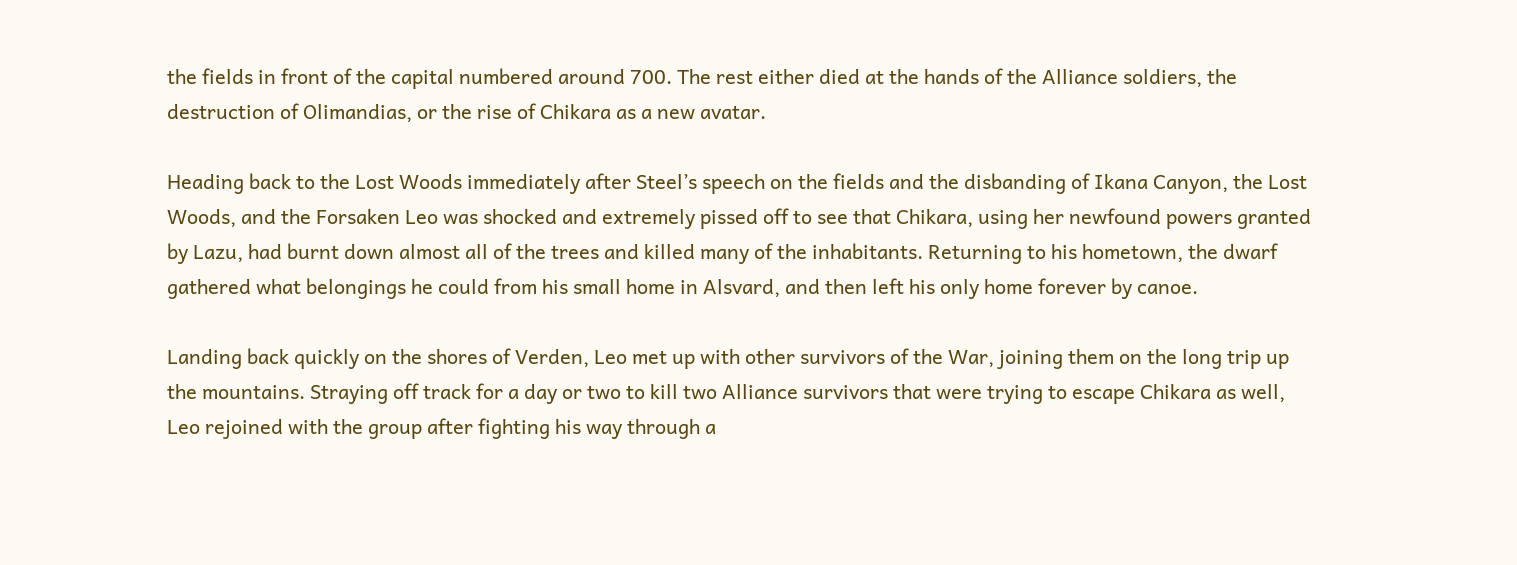the fields in front of the capital numbered around 700. The rest either died at the hands of the Alliance soldiers, the destruction of Olimandias, or the rise of Chikara as a new avatar.

Heading back to the Lost Woods immediately after Steel’s speech on the fields and the disbanding of Ikana Canyon, the Lost Woods, and the Forsaken Leo was shocked and extremely pissed off to see that Chikara, using her newfound powers granted by Lazu, had burnt down almost all of the trees and killed many of the inhabitants. Returning to his hometown, the dwarf gathered what belongings he could from his small home in Alsvard, and then left his only home forever by canoe.

Landing back quickly on the shores of Verden, Leo met up with other survivors of the War, joining them on the long trip up the mountains. Straying off track for a day or two to kill two Alliance survivors that were trying to escape Chikara as well, Leo rejoined with the group after fighting his way through a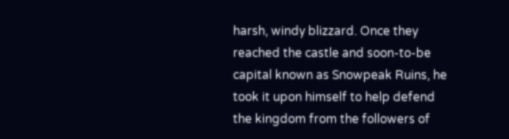harsh, windy blizzard. Once they reached the castle and soon-to-be capital known as Snowpeak Ruins, he took it upon himself to help defend the kingdom from the followers of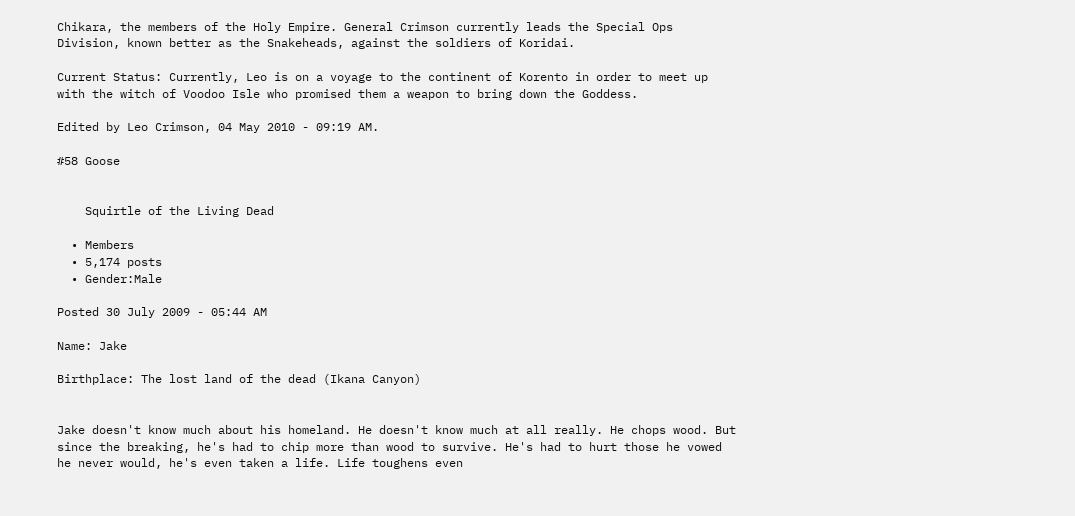Chikara, the members of the Holy Empire. General Crimson currently leads the Special Ops Division, known better as the Snakeheads, against the soldiers of Koridai.

Current Status: Currently, Leo is on a voyage to the continent of Korento in order to meet up with the witch of Voodoo Isle who promised them a weapon to bring down the Goddess.

Edited by Leo Crimson, 04 May 2010 - 09:19 AM.

#58 Goose


    Squirtle of the Living Dead

  • Members
  • 5,174 posts
  • Gender:Male

Posted 30 July 2009 - 05:44 AM

Name: Jake

Birthplace: The lost land of the dead (Ikana Canyon)


Jake doesn't know much about his homeland. He doesn't know much at all really. He chops wood. But since the breaking, he's had to chip more than wood to survive. He's had to hurt those he vowed he never would, he's even taken a life. Life toughens even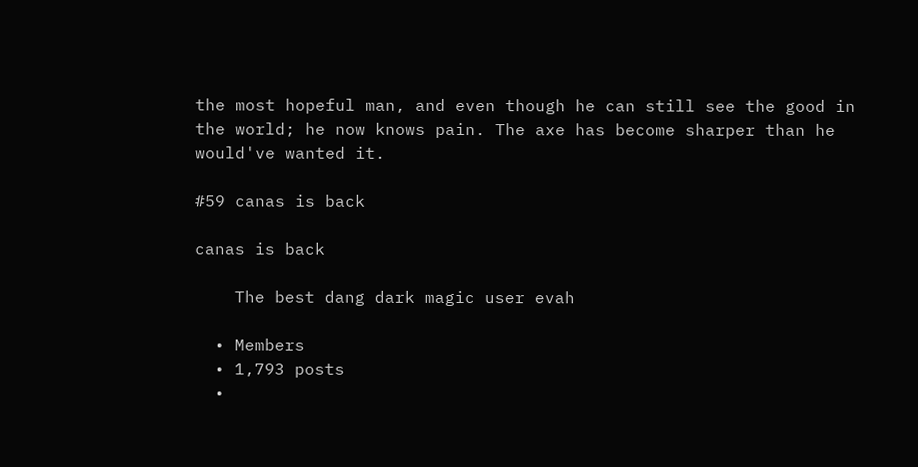the most hopeful man, and even though he can still see the good in the world; he now knows pain. The axe has become sharper than he would've wanted it.

#59 canas is back

canas is back

    The best dang dark magic user evah

  • Members
  • 1,793 posts
  •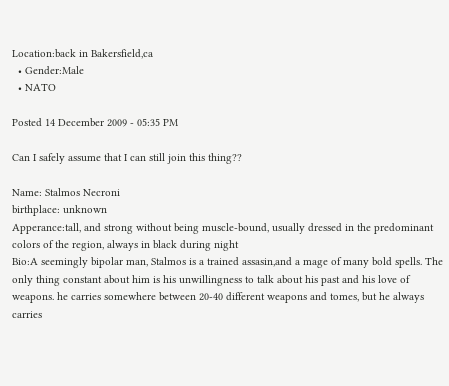Location:back in Bakersfield,ca
  • Gender:Male
  • NATO

Posted 14 December 2009 - 05:35 PM

Can I safely assume that I can still join this thing??

Name: Stalmos Necroni
birthplace: unknown
Apperance:tall, and strong without being muscle-bound, usually dressed in the predominant colors of the region, always in black during night
Bio:A seemingly bipolar man, Stalmos is a trained assasin,and a mage of many bold spells. The only thing constant about him is his unwillingness to talk about his past and his love of weapons. he carries somewhere between 20-40 different weapons and tomes, but he always carries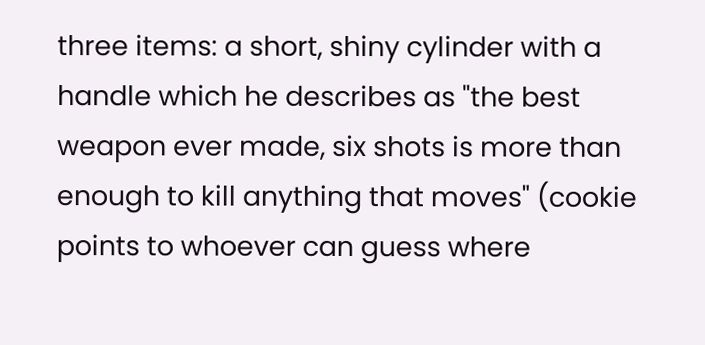three items: a short, shiny cylinder with a handle which he describes as "the best weapon ever made, six shots is more than enough to kill anything that moves" (cookie points to whoever can guess where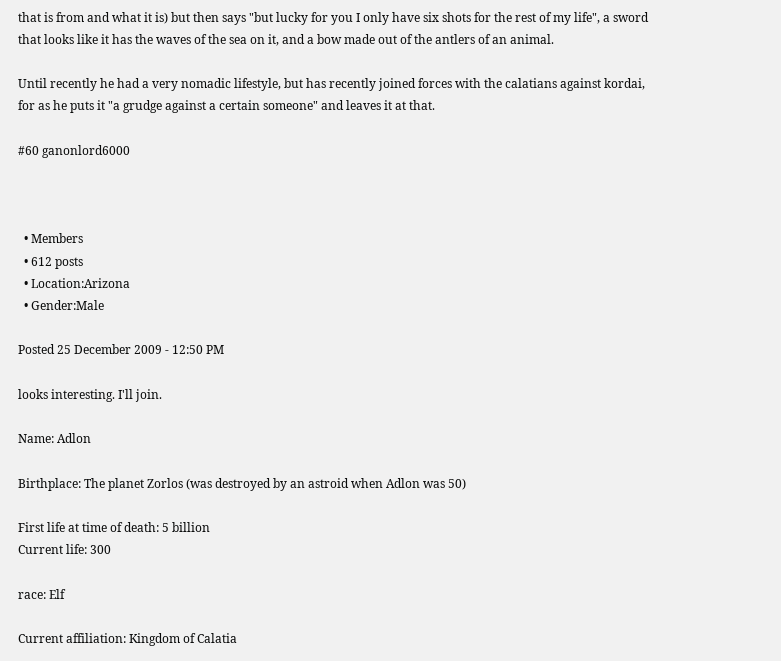that is from and what it is) but then says "but lucky for you I only have six shots for the rest of my life", a sword that looks like it has the waves of the sea on it, and a bow made out of the antlers of an animal.

Until recently he had a very nomadic lifestyle, but has recently joined forces with the calatians against kordai, for as he puts it "a grudge against a certain someone" and leaves it at that.

#60 ganonlord6000



  • Members
  • 612 posts
  • Location:Arizona
  • Gender:Male

Posted 25 December 2009 - 12:50 PM

looks interesting. I'll join.

Name: Adlon

Birthplace: The planet Zorlos (was destroyed by an astroid when Adlon was 50)

First life at time of death: 5 billion
Current life: 300

race: Elf

Current affiliation: Kingdom of Calatia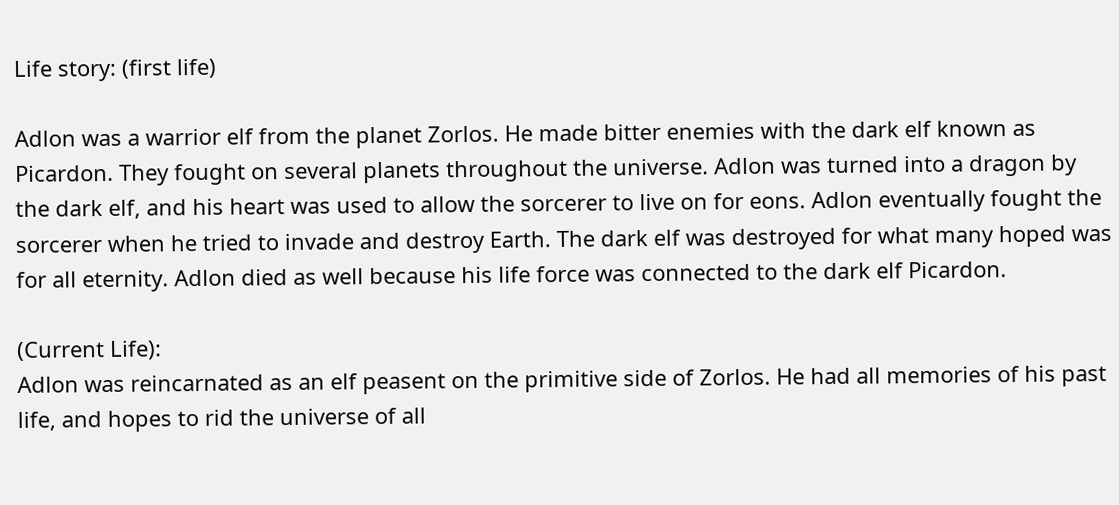Life story: (first life)

Adlon was a warrior elf from the planet Zorlos. He made bitter enemies with the dark elf known as Picardon. They fought on several planets throughout the universe. Adlon was turned into a dragon by the dark elf, and his heart was used to allow the sorcerer to live on for eons. Adlon eventually fought the sorcerer when he tried to invade and destroy Earth. The dark elf was destroyed for what many hoped was for all eternity. Adlon died as well because his life force was connected to the dark elf Picardon.

(Current Life):
Adlon was reincarnated as an elf peasent on the primitive side of Zorlos. He had all memories of his past life, and hopes to rid the universe of all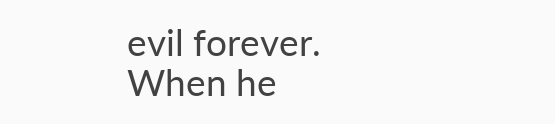evil forever. When he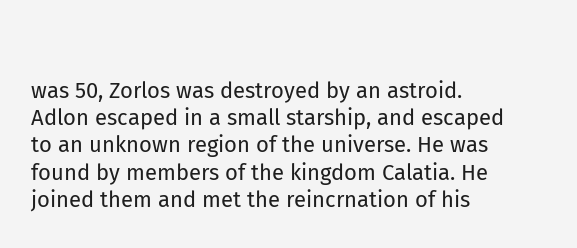was 50, Zorlos was destroyed by an astroid. Adlon escaped in a small starship, and escaped to an unknown region of the universe. He was found by members of the kingdom Calatia. He joined them and met the reincrnation of his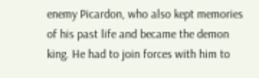enemy Picardon, who also kept memories of his past life and became the demon king. He had to join forces with him to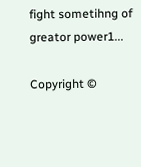fight sometihng of greator power1...

Copyright ©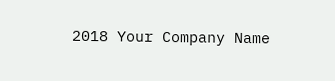2018 Your Company Name